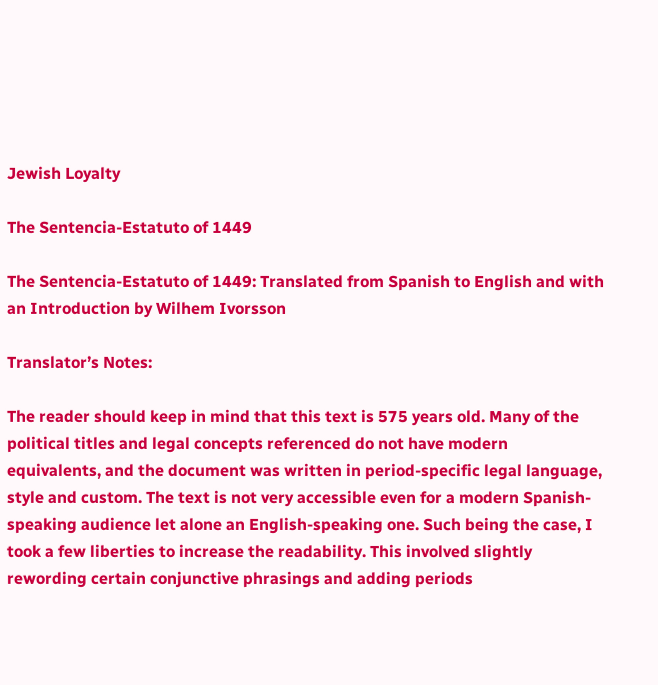Jewish Loyalty

The Sentencia-Estatuto of 1449

The Sentencia-Estatuto of 1449: Translated from Spanish to English and with an Introduction by Wilhem Ivorsson

Translator’s Notes:

The reader should keep in mind that this text is 575 years old. Many of the political titles and legal concepts referenced do not have modern equivalents, and the document was written in period-specific legal language, style and custom. The text is not very accessible even for a modern Spanish-speaking audience let alone an English-speaking one. Such being the case, I took a few liberties to increase the readability. This involved slightly rewording certain conjunctive phrasings and adding periods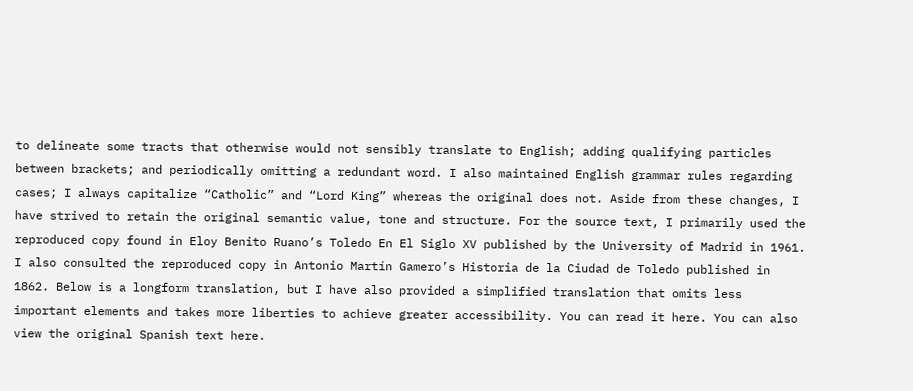to delineate some tracts that otherwise would not sensibly translate to English; adding qualifying particles between brackets; and periodically omitting a redundant word. I also maintained English grammar rules regarding cases; I always capitalize “Catholic” and “Lord King” whereas the original does not. Aside from these changes, I have strived to retain the original semantic value, tone and structure. For the source text, I primarily used the reproduced copy found in Eloy Benito Ruano’s Toledo En El Siglo XV published by the University of Madrid in 1961. I also consulted the reproduced copy in Antonio Martín Gamero’s Historia de la Ciudad de Toledo published in 1862. Below is a longform translation, but I have also provided a simplified translation that omits less important elements and takes more liberties to achieve greater accessibility. You can read it here. You can also view the original Spanish text here.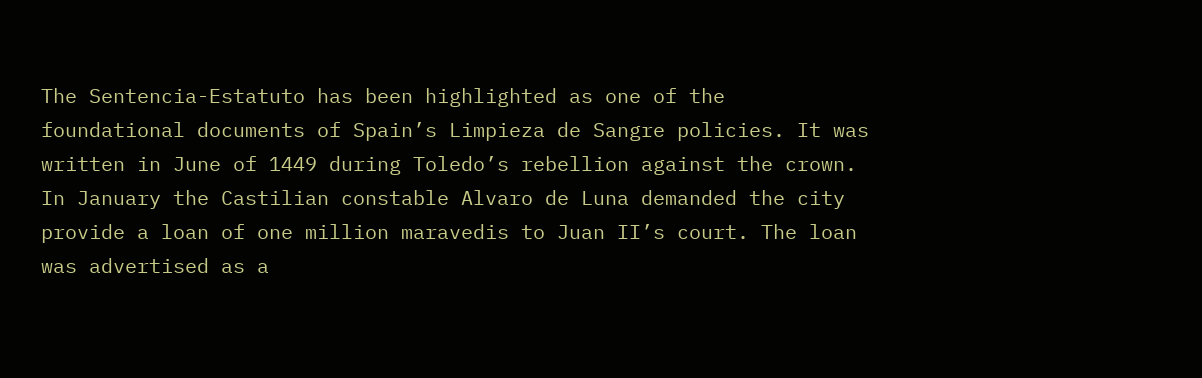The Sentencia-Estatuto has been highlighted as one of the foundational documents of Spain’s Limpieza de Sangre policies. It was written in June of 1449 during Toledo’s rebellion against the crown. In January the Castilian constable Alvaro de Luna demanded the city provide a loan of one million maravedis to Juan II’s court. The loan was advertised as a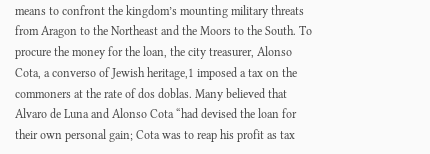means to confront the kingdom’s mounting military threats from Aragon to the Northeast and the Moors to the South. To procure the money for the loan, the city treasurer, Alonso Cota, a converso of Jewish heritage,1 imposed a tax on the commoners at the rate of dos doblas. Many believed that Alvaro de Luna and Alonso Cota “had devised the loan for their own personal gain; Cota was to reap his profit as tax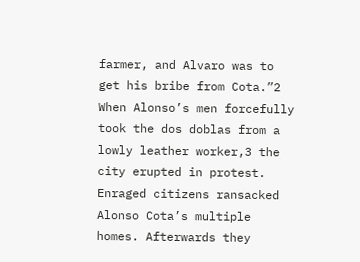farmer, and Alvaro was to get his bribe from Cota.”2 When Alonso’s men forcefully took the dos doblas from a lowly leather worker,3 the city erupted in protest. Enraged citizens ransacked Alonso Cota’s multiple homes. Afterwards they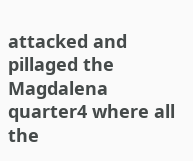attacked and pillaged the Magdalena quarter4 where all the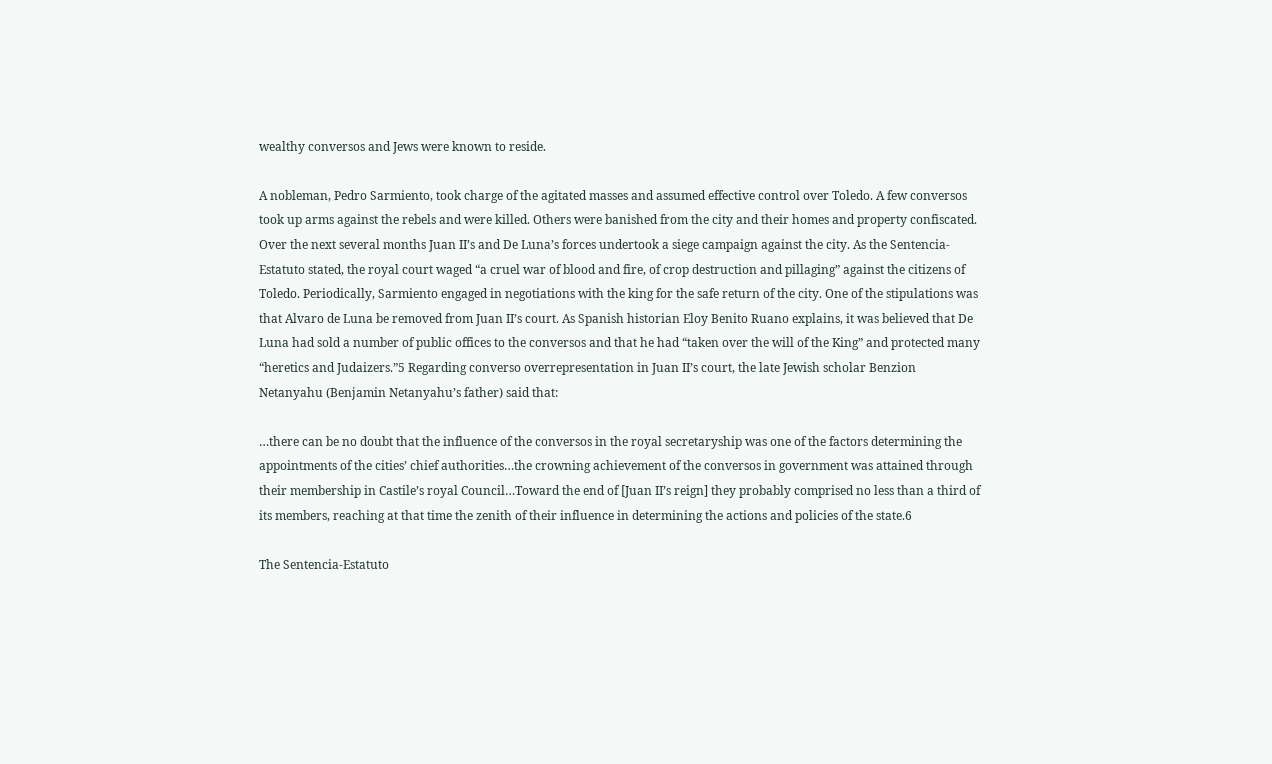wealthy conversos and Jews were known to reside.

A nobleman, Pedro Sarmiento, took charge of the agitated masses and assumed effective control over Toledo. A few conversos took up arms against the rebels and were killed. Others were banished from the city and their homes and property confiscated. Over the next several months Juan II’s and De Luna’s forces undertook a siege campaign against the city. As the Sentencia-Estatuto stated, the royal court waged “a cruel war of blood and fire, of crop destruction and pillaging” against the citizens of Toledo. Periodically, Sarmiento engaged in negotiations with the king for the safe return of the city. One of the stipulations was that Alvaro de Luna be removed from Juan II’s court. As Spanish historian Eloy Benito Ruano explains, it was believed that De Luna had sold a number of public offices to the conversos and that he had “taken over the will of the King” and protected many “heretics and Judaizers.”5 Regarding converso overrepresentation in Juan II’s court, the late Jewish scholar Benzion Netanyahu (Benjamin Netanyahu’s father) said that:

…there can be no doubt that the influence of the conversos in the royal secretaryship was one of the factors determining the appointments of the cities’ chief authorities…the crowning achievement of the conversos in government was attained through their membership in Castile’s royal Council…Toward the end of [Juan II’s reign] they probably comprised no less than a third of its members, reaching at that time the zenith of their influence in determining the actions and policies of the state.6

The Sentencia-Estatuto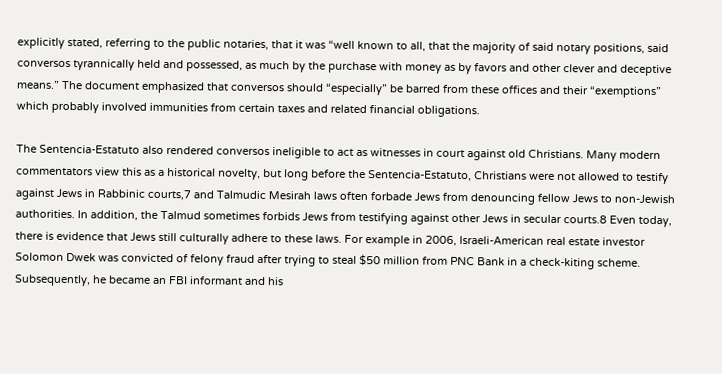explicitly stated, referring to the public notaries, that it was “well known to all, that the majority of said notary positions, said conversos tyrannically held and possessed, as much by the purchase with money as by favors and other clever and deceptive means.” The document emphasized that conversos should “especially” be barred from these offices and their “exemptions” which probably involved immunities from certain taxes and related financial obligations.

The Sentencia-Estatuto also rendered conversos ineligible to act as witnesses in court against old Christians. Many modern commentators view this as a historical novelty, but long before the Sentencia-Estatuto, Christians were not allowed to testify against Jews in Rabbinic courts,7 and Talmudic Mesirah laws often forbade Jews from denouncing fellow Jews to non-Jewish authorities. In addition, the Talmud sometimes forbids Jews from testifying against other Jews in secular courts.8 Even today, there is evidence that Jews still culturally adhere to these laws. For example in 2006, Israeli-American real estate investor Solomon Dwek was convicted of felony fraud after trying to steal $50 million from PNC Bank in a check-kiting scheme. Subsequently, he became an FBI informant and his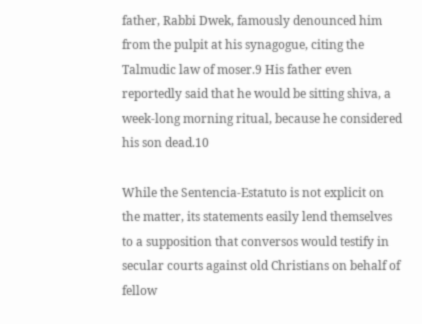father, Rabbi Dwek, famously denounced him from the pulpit at his synagogue, citing the Talmudic law of moser.9 His father even reportedly said that he would be sitting shiva, a week-long morning ritual, because he considered his son dead.10

While the Sentencia-Estatuto is not explicit on the matter, its statements easily lend themselves to a supposition that conversos would testify in secular courts against old Christians on behalf of fellow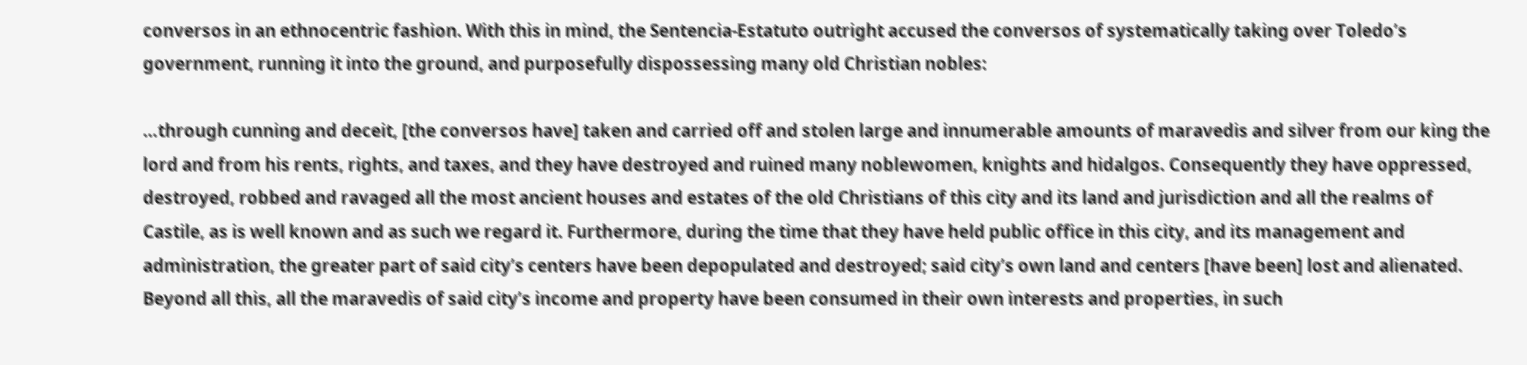conversos in an ethnocentric fashion. With this in mind, the Sentencia-Estatuto outright accused the conversos of systematically taking over Toledo’s government, running it into the ground, and purposefully dispossessing many old Christian nobles:

…through cunning and deceit, [the conversos have] taken and carried off and stolen large and innumerable amounts of maravedis and silver from our king the lord and from his rents, rights, and taxes, and they have destroyed and ruined many noblewomen, knights and hidalgos. Consequently they have oppressed, destroyed, robbed and ravaged all the most ancient houses and estates of the old Christians of this city and its land and jurisdiction and all the realms of Castile, as is well known and as such we regard it. Furthermore, during the time that they have held public office in this city, and its management and administration, the greater part of said city’s centers have been depopulated and destroyed; said city’s own land and centers [have been] lost and alienated. Beyond all this, all the maravedis of said city’s income and property have been consumed in their own interests and properties, in such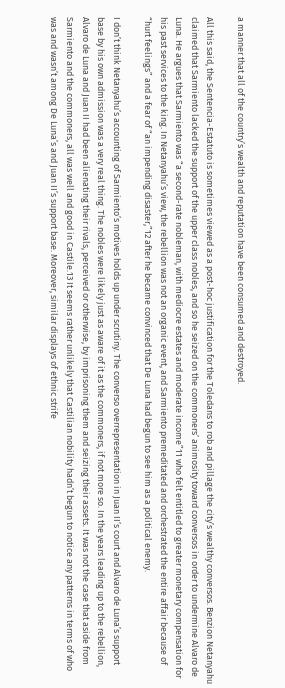a manner that all of the country’s wealth and reputation have been consumed and destroyed.

All this said, the Sentencia-Estatuto is sometimes viewed as a post-hoc justification for the Toledans to rob and pillage the city’s wealthy conversos. Benzion Netanyahu claimed that Sarmiento lacked the support of the upper class nobles, and so he seized on the commoners’ animosity toward conversos in order to undermine Alvaro de Luna. He argues that Sarmiento was “a second-rate nobleman, with mediocre estates and moderate income”11 who felt entitled to greater monetary compensation for his past services to the king. In Netanyahu’s view, the rebellion was not an organic event, and Sarmiento premeditated and orchestrated the entire affair because of “hurt feelings” and a fear of “an impending disaster,”12 after he became convinced that De Luna had begun to see him as a political enemy.

I don’t think Netanyahu’s accounting of Sarmiento’s motives holds up under scrutiny. The converso overrepresentation in Juan II’s court and Alvaro de Luna’s support base by his own admission was a very real thing. The nobles were likely just as aware of it as the commoners, if not more so. In the years leading up to the rebellion, Alvaro de Luna and Juan II had been alienating their rivals, perceived or otherwise, by imprisoning them and seizing their assets. It was not the case that aside from Sarmiento and the commoners, all was well and good in Castile.13 It seems rather unlikely that Castilian nobility hadn’t begun to notice any patterns in terms of who was and wasn’t among De Luna’s and Juan II’s support base. Moreover, similar displays of ethnic strife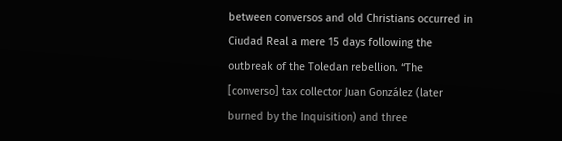between conversos and old Christians occurred in Ciudad Real a mere 15 days following the outbreak of the Toledan rebellion. “The [converso] tax collector Juan González (later burned by the Inquisition) and three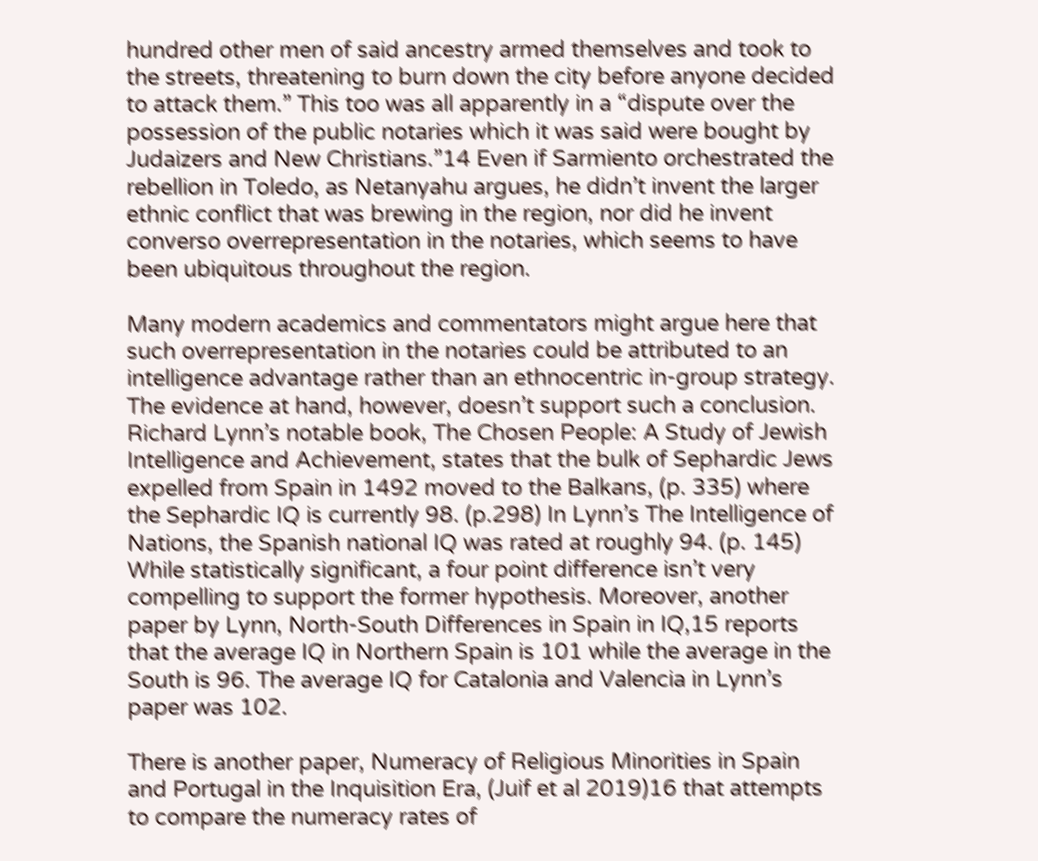hundred other men of said ancestry armed themselves and took to the streets, threatening to burn down the city before anyone decided to attack them.” This too was all apparently in a “dispute over the possession of the public notaries which it was said were bought by Judaizers and New Christians.”14 Even if Sarmiento orchestrated the rebellion in Toledo, as Netanyahu argues, he didn’t invent the larger ethnic conflict that was brewing in the region, nor did he invent converso overrepresentation in the notaries, which seems to have been ubiquitous throughout the region.

Many modern academics and commentators might argue here that such overrepresentation in the notaries could be attributed to an intelligence advantage rather than an ethnocentric in-group strategy. The evidence at hand, however, doesn’t support such a conclusion. Richard Lynn’s notable book, The Chosen People: A Study of Jewish Intelligence and Achievement, states that the bulk of Sephardic Jews expelled from Spain in 1492 moved to the Balkans, (p. 335) where the Sephardic IQ is currently 98. (p.298) In Lynn’s The Intelligence of Nations, the Spanish national IQ was rated at roughly 94. (p. 145) While statistically significant, a four point difference isn’t very compelling to support the former hypothesis. Moreover, another paper by Lynn, North-South Differences in Spain in IQ,15 reports that the average IQ in Northern Spain is 101 while the average in the South is 96. The average IQ for Catalonia and Valencia in Lynn’s paper was 102.

There is another paper, Numeracy of Religious Minorities in Spain and Portugal in the Inquisition Era, (Juif et al 2019)16 that attempts to compare the numeracy rates of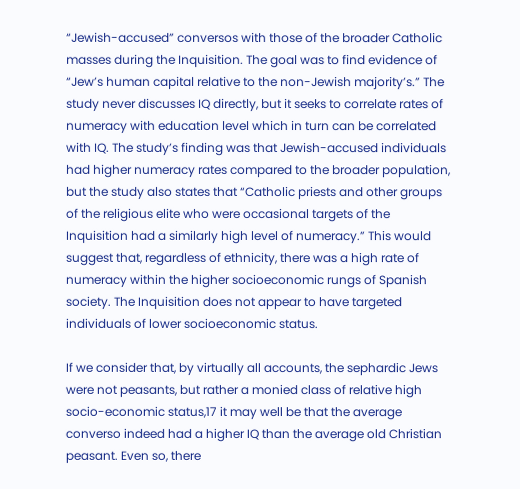“Jewish-accused” conversos with those of the broader Catholic masses during the Inquisition. The goal was to find evidence of “Jew’s human capital relative to the non-Jewish majority’s.” The study never discusses IQ directly, but it seeks to correlate rates of numeracy with education level which in turn can be correlated with IQ. The study’s finding was that Jewish-accused individuals had higher numeracy rates compared to the broader population, but the study also states that “Catholic priests and other groups of the religious elite who were occasional targets of the Inquisition had a similarly high level of numeracy.” This would suggest that, regardless of ethnicity, there was a high rate of numeracy within the higher socioeconomic rungs of Spanish society. The Inquisition does not appear to have targeted individuals of lower socioeconomic status.

If we consider that, by virtually all accounts, the sephardic Jews were not peasants, but rather a monied class of relative high socio-economic status,17 it may well be that the average converso indeed had a higher IQ than the average old Christian peasant. Even so, there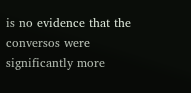is no evidence that the conversos were significantly more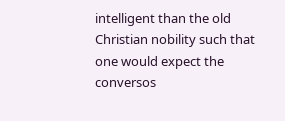intelligent than the old Christian nobility such that one would expect the conversos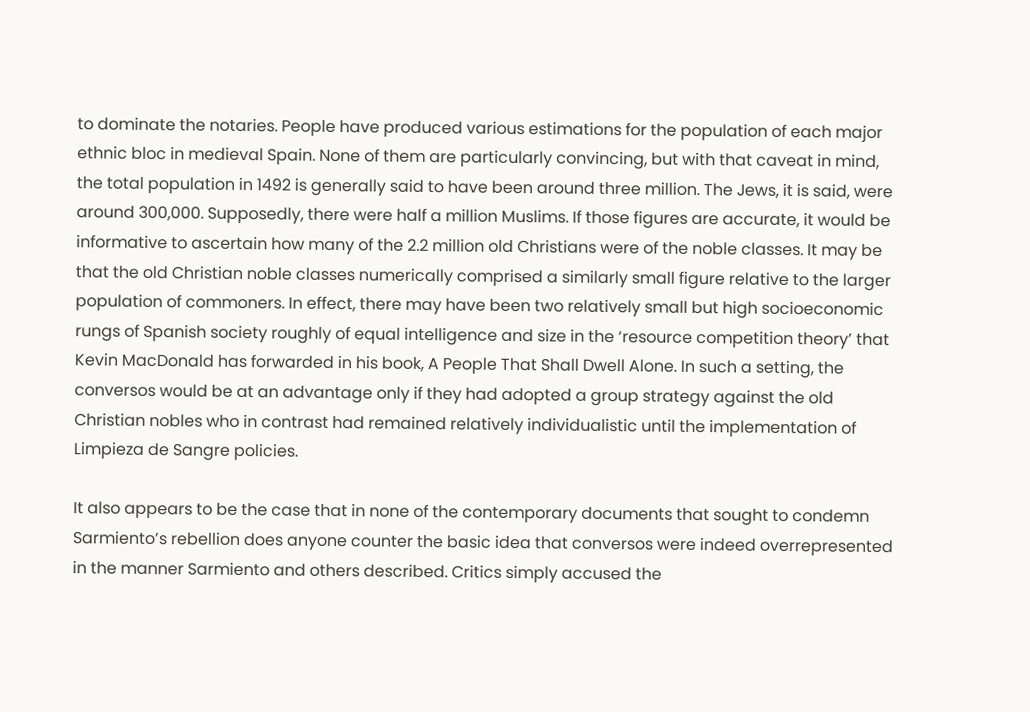to dominate the notaries. People have produced various estimations for the population of each major ethnic bloc in medieval Spain. None of them are particularly convincing, but with that caveat in mind, the total population in 1492 is generally said to have been around three million. The Jews, it is said, were around 300,000. Supposedly, there were half a million Muslims. If those figures are accurate, it would be informative to ascertain how many of the 2.2 million old Christians were of the noble classes. It may be that the old Christian noble classes numerically comprised a similarly small figure relative to the larger population of commoners. In effect, there may have been two relatively small but high socioeconomic rungs of Spanish society roughly of equal intelligence and size in the ‘resource competition theory’ that Kevin MacDonald has forwarded in his book, A People That Shall Dwell Alone. In such a setting, the conversos would be at an advantage only if they had adopted a group strategy against the old Christian nobles who in contrast had remained relatively individualistic until the implementation of Limpieza de Sangre policies.

It also appears to be the case that in none of the contemporary documents that sought to condemn Sarmiento’s rebellion does anyone counter the basic idea that conversos were indeed overrepresented in the manner Sarmiento and others described. Critics simply accused the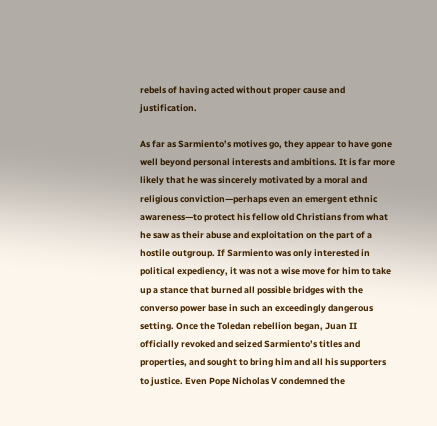rebels of having acted without proper cause and justification.

As far as Sarmiento’s motives go, they appear to have gone well beyond personal interests and ambitions. It is far more likely that he was sincerely motivated by a moral and religious conviction—perhaps even an emergent ethnic awareness—to protect his fellow old Christians from what he saw as their abuse and exploitation on the part of a hostile outgroup. If Sarmiento was only interested in political expediency, it was not a wise move for him to take up a stance that burned all possible bridges with the converso power base in such an exceedingly dangerous setting. Once the Toledan rebellion began, Juan II officially revoked and seized Sarmiento’s titles and properties, and sought to bring him and all his supporters to justice. Even Pope Nicholas V condemned the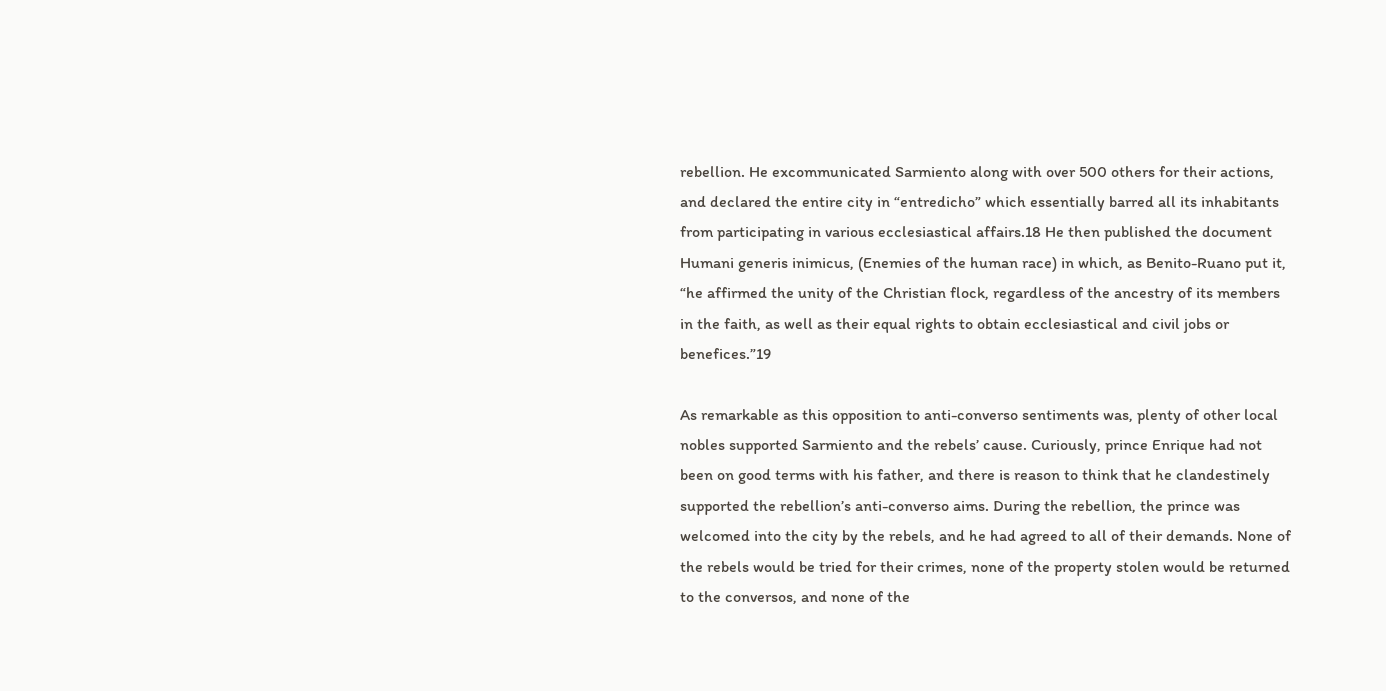rebellion. He excommunicated Sarmiento along with over 500 others for their actions, and declared the entire city in “entredicho” which essentially barred all its inhabitants from participating in various ecclesiastical affairs.18 He then published the document Humani generis inimicus, (Enemies of the human race) in which, as Benito-Ruano put it, “he affirmed the unity of the Christian flock, regardless of the ancestry of its members in the faith, as well as their equal rights to obtain ecclesiastical and civil jobs or benefices.”19

As remarkable as this opposition to anti-converso sentiments was, plenty of other local nobles supported Sarmiento and the rebels’ cause. Curiously, prince Enrique had not been on good terms with his father, and there is reason to think that he clandestinely supported the rebellion’s anti-converso aims. During the rebellion, the prince was welcomed into the city by the rebels, and he had agreed to all of their demands. None of the rebels would be tried for their crimes, none of the property stolen would be returned to the conversos, and none of the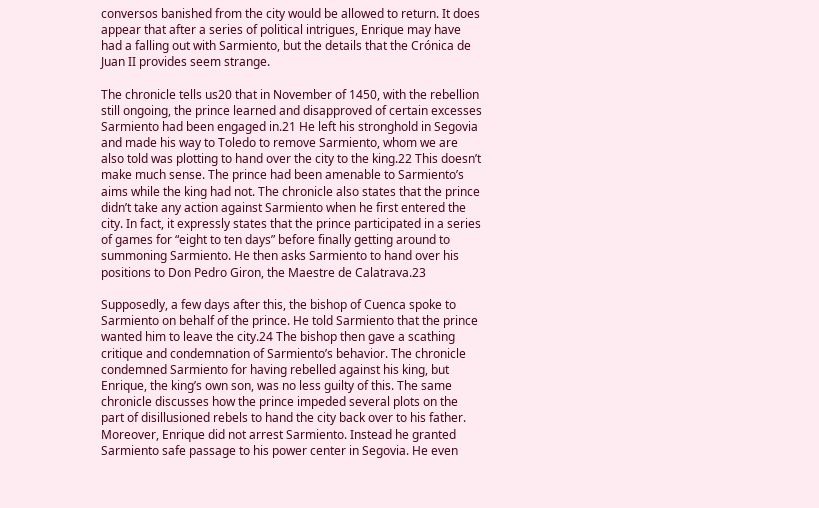conversos banished from the city would be allowed to return. It does appear that after a series of political intrigues, Enrique may have had a falling out with Sarmiento, but the details that the Crónica de Juan II provides seem strange.

The chronicle tells us20 that in November of 1450, with the rebellion still ongoing, the prince learned and disapproved of certain excesses Sarmiento had been engaged in.21 He left his stronghold in Segovia and made his way to Toledo to remove Sarmiento, whom we are also told was plotting to hand over the city to the king.22 This doesn’t make much sense. The prince had been amenable to Sarmiento’s aims while the king had not. The chronicle also states that the prince didn’t take any action against Sarmiento when he first entered the city. In fact, it expressly states that the prince participated in a series of games for “eight to ten days” before finally getting around to summoning Sarmiento. He then asks Sarmiento to hand over his positions to Don Pedro Giron, the Maestre de Calatrava.23

Supposedly, a few days after this, the bishop of Cuenca spoke to Sarmiento on behalf of the prince. He told Sarmiento that the prince wanted him to leave the city.24 The bishop then gave a scathing critique and condemnation of Sarmiento’s behavior. The chronicle condemned Sarmiento for having rebelled against his king, but Enrique, the king’s own son, was no less guilty of this. The same chronicle discusses how the prince impeded several plots on the part of disillusioned rebels to hand the city back over to his father. Moreover, Enrique did not arrest Sarmiento. Instead he granted Sarmiento safe passage to his power center in Segovia. He even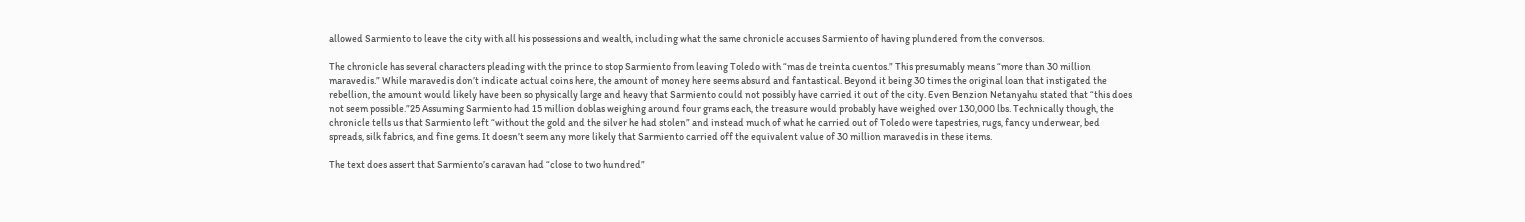allowed Sarmiento to leave the city with all his possessions and wealth, including what the same chronicle accuses Sarmiento of having plundered from the conversos.

The chronicle has several characters pleading with the prince to stop Sarmiento from leaving Toledo with “mas de treinta cuentos.” This presumably means “more than 30 million maravedis.” While maravedis don’t indicate actual coins here, the amount of money here seems absurd and fantastical. Beyond it being 30 times the original loan that instigated the rebellion, the amount would likely have been so physically large and heavy that Sarmiento could not possibly have carried it out of the city. Even Benzion Netanyahu stated that “this does not seem possible.”25 Assuming Sarmiento had 15 million doblas weighing around four grams each, the treasure would probably have weighed over 130,000 lbs. Technically though, the chronicle tells us that Sarmiento left “without the gold and the silver he had stolen” and instead much of what he carried out of Toledo were tapestries, rugs, fancy underwear, bed spreads, silk fabrics, and fine gems. It doesn’t seem any more likely that Sarmiento carried off the equivalent value of 30 million maravedis in these items.

The text does assert that Sarmiento’s caravan had “close to two hundred”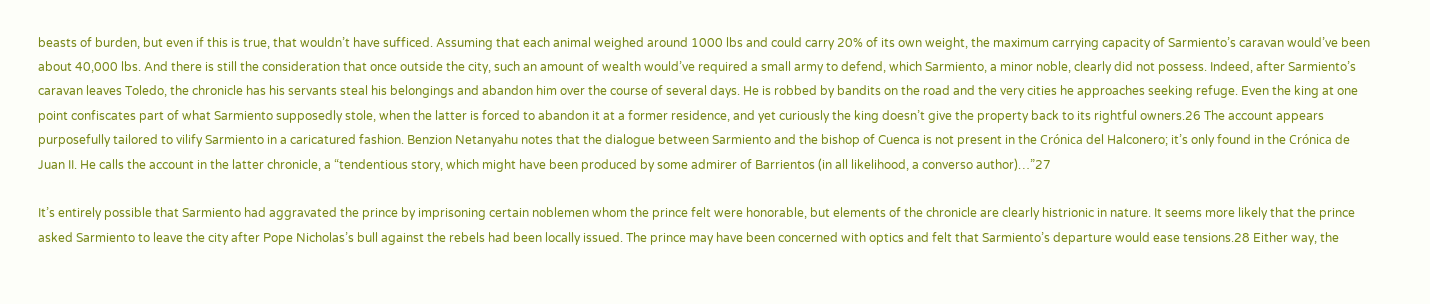beasts of burden, but even if this is true, that wouldn’t have sufficed. Assuming that each animal weighed around 1000 lbs and could carry 20% of its own weight, the maximum carrying capacity of Sarmiento’s caravan would’ve been about 40,000 lbs. And there is still the consideration that once outside the city, such an amount of wealth would’ve required a small army to defend, which Sarmiento, a minor noble, clearly did not possess. Indeed, after Sarmiento’s caravan leaves Toledo, the chronicle has his servants steal his belongings and abandon him over the course of several days. He is robbed by bandits on the road and the very cities he approaches seeking refuge. Even the king at one point confiscates part of what Sarmiento supposedly stole, when the latter is forced to abandon it at a former residence, and yet curiously the king doesn’t give the property back to its rightful owners.26 The account appears purposefully tailored to vilify Sarmiento in a caricatured fashion. Benzion Netanyahu notes that the dialogue between Sarmiento and the bishop of Cuenca is not present in the Crónica del Halconero; it’s only found in the Crónica de Juan II. He calls the account in the latter chronicle, a “tendentious story, which might have been produced by some admirer of Barrientos (in all likelihood, a converso author)…”27

It’s entirely possible that Sarmiento had aggravated the prince by imprisoning certain noblemen whom the prince felt were honorable, but elements of the chronicle are clearly histrionic in nature. It seems more likely that the prince asked Sarmiento to leave the city after Pope Nicholas’s bull against the rebels had been locally issued. The prince may have been concerned with optics and felt that Sarmiento’s departure would ease tensions.28 Either way, the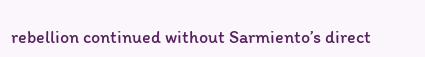rebellion continued without Sarmiento’s direct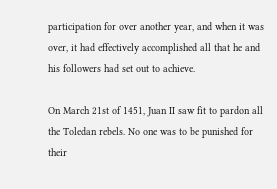participation for over another year, and when it was over, it had effectively accomplished all that he and his followers had set out to achieve.

On March 21st of 1451, Juan II saw fit to pardon all the Toledan rebels. No one was to be punished for their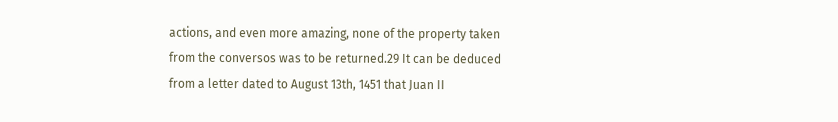actions, and even more amazing, none of the property taken from the conversos was to be returned.29 It can be deduced from a letter dated to August 13th, 1451 that Juan II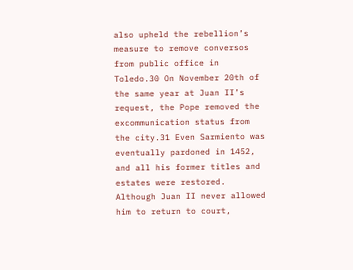also upheld the rebellion’s measure to remove conversos from public office in Toledo.30 On November 20th of the same year at Juan II’s request, the Pope removed the excommunication status from the city.31 Even Sarmiento was eventually pardoned in 1452, and all his former titles and estates were restored. Although Juan II never allowed him to return to court,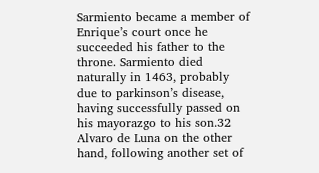Sarmiento became a member of Enrique’s court once he succeeded his father to the throne. Sarmiento died naturally in 1463, probably due to parkinson’s disease, having successfully passed on his mayorazgo to his son.32 Alvaro de Luna on the other hand, following another set of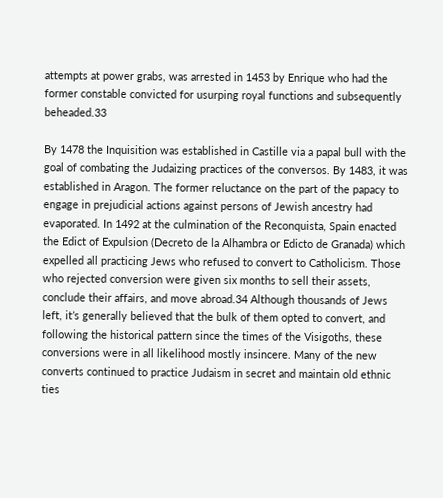attempts at power grabs, was arrested in 1453 by Enrique who had the former constable convicted for usurping royal functions and subsequently beheaded.33

By 1478 the Inquisition was established in Castille via a papal bull with the goal of combating the Judaizing practices of the conversos. By 1483, it was established in Aragon. The former reluctance on the part of the papacy to engage in prejudicial actions against persons of Jewish ancestry had evaporated. In 1492 at the culmination of the Reconquista, Spain enacted the Edict of Expulsion (Decreto de la Alhambra or Edicto de Granada) which expelled all practicing Jews who refused to convert to Catholicism. Those who rejected conversion were given six months to sell their assets, conclude their affairs, and move abroad.34 Although thousands of Jews left, it’s generally believed that the bulk of them opted to convert, and following the historical pattern since the times of the Visigoths, these conversions were in all likelihood mostly insincere. Many of the new converts continued to practice Judaism in secret and maintain old ethnic ties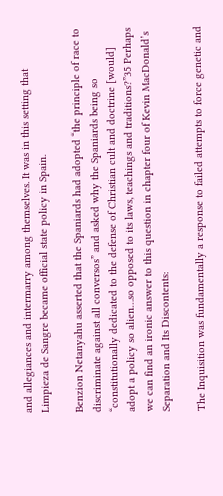and allegiances and intermarry among themselves. It was in this setting that Limpieza de Sangre became official state policy in Spain.

Benzion Netanyahu asserted that the Spaniards had adopted “the principle of race to discriminate against all conversos” and asked why the Spaniards being so “constitutionally dedicated to the defense of Christian cult and doctrine [would] adopt a policy so alien…so opposed to its laws, teachings and traditions?”35 Perhaps we can find an ironic answer to this question in chapter four of Kevin MacDonald’s Separation and Its Discontents:

The Inquisition was fundamentally a response to failed attempts to force genetic and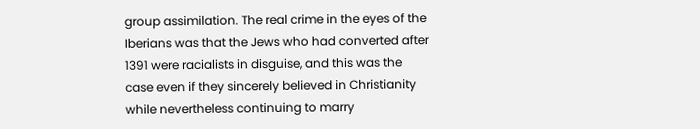group assimilation. The real crime in the eyes of the Iberians was that the Jews who had converted after 1391 were racialists in disguise, and this was the case even if they sincerely believed in Christianity while nevertheless continuing to marry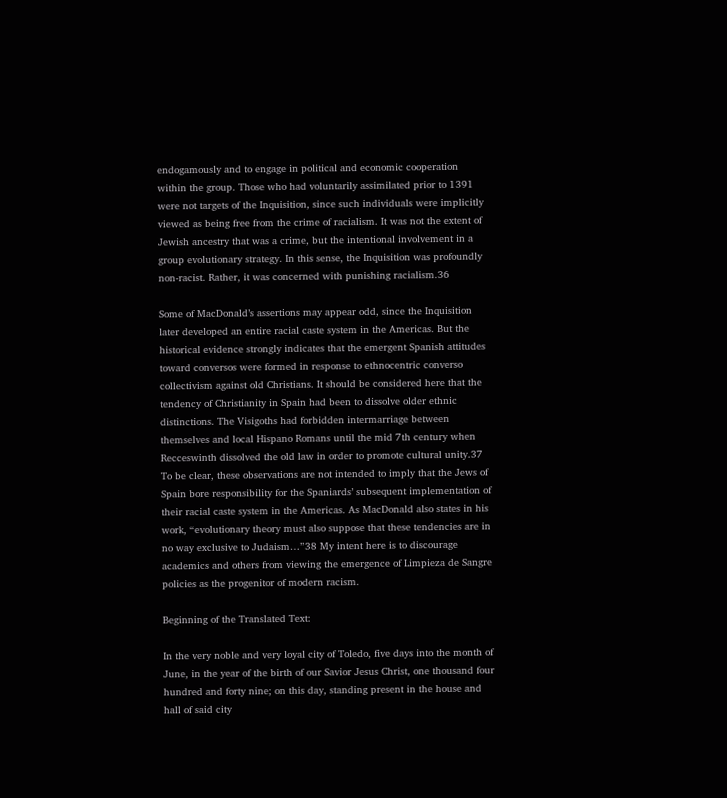endogamously and to engage in political and economic cooperation within the group. Those who had voluntarily assimilated prior to 1391 were not targets of the Inquisition, since such individuals were implicitly viewed as being free from the crime of racialism. It was not the extent of Jewish ancestry that was a crime, but the intentional involvement in a group evolutionary strategy. In this sense, the Inquisition was profoundly non-racist. Rather, it was concerned with punishing racialism.36

Some of MacDonald’s assertions may appear odd, since the Inquisition later developed an entire racial caste system in the Americas. But the historical evidence strongly indicates that the emergent Spanish attitudes toward conversos were formed in response to ethnocentric converso collectivism against old Christians. It should be considered here that the tendency of Christianity in Spain had been to dissolve older ethnic distinctions. The Visigoths had forbidden intermarriage between themselves and local Hispano Romans until the mid 7th century when Recceswinth dissolved the old law in order to promote cultural unity.37 To be clear, these observations are not intended to imply that the Jews of Spain bore responsibility for the Spaniards’ subsequent implementation of their racial caste system in the Americas. As MacDonald also states in his work, “evolutionary theory must also suppose that these tendencies are in no way exclusive to Judaism…”38 My intent here is to discourage academics and others from viewing the emergence of Limpieza de Sangre policies as the progenitor of modern racism.

Beginning of the Translated Text:

In the very noble and very loyal city of Toledo, five days into the month of June, in the year of the birth of our Savior Jesus Christ, one thousand four hundred and forty nine; on this day, standing present in the house and hall of said city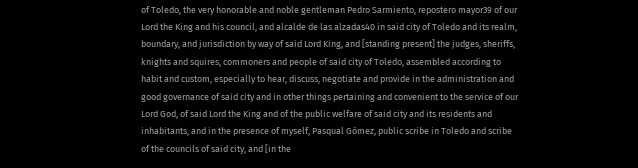of Toledo, the very honorable and noble gentleman Pedro Sarmiento, repostero mayor39 of our Lord the King and his council, and alcalde de las alzadas40 in said city of Toledo and its realm, boundary, and jurisdiction by way of said Lord King, and [standing present] the judges, sheriffs, knights and squires, commoners and people of said city of Toledo, assembled according to habit and custom, especially to hear, discuss, negotiate and provide in the administration and good governance of said city and in other things pertaining and convenient to the service of our Lord God, of said Lord the King and of the public welfare of said city and its residents and inhabitants, and in the presence of myself, Pasqual Gómez, public scribe in Toledo and scribe of the councils of said city, and [in the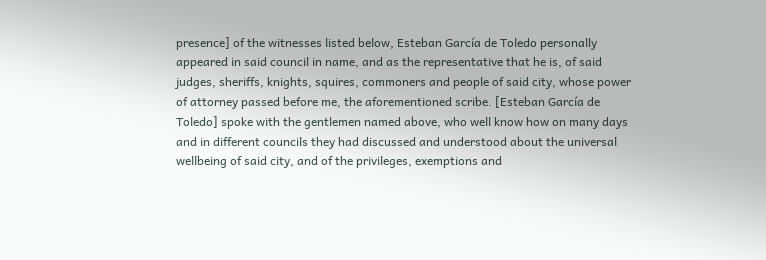presence] of the witnesses listed below, Esteban García de Toledo personally appeared in said council in name, and as the representative that he is, of said judges, sheriffs, knights, squires, commoners and people of said city, whose power of attorney passed before me, the aforementioned scribe. [Esteban García de Toledo] spoke with the gentlemen named above, who well know how on many days and in different councils they had discussed and understood about the universal wellbeing of said city, and of the privileges, exemptions and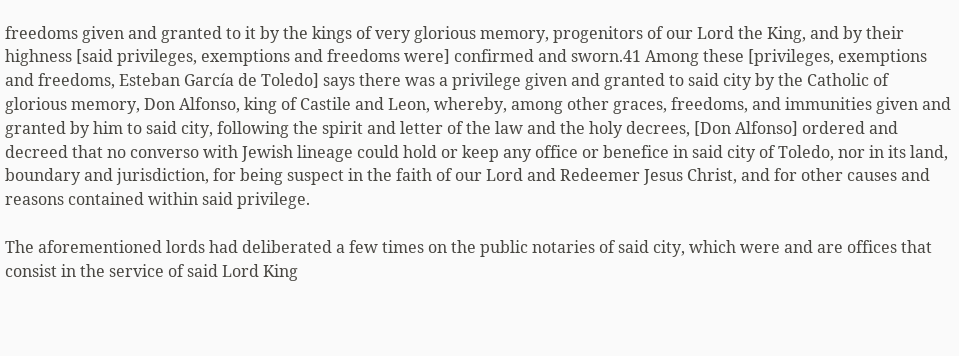freedoms given and granted to it by the kings of very glorious memory, progenitors of our Lord the King, and by their highness [said privileges, exemptions and freedoms were] confirmed and sworn.41 Among these [privileges, exemptions and freedoms, Esteban García de Toledo] says there was a privilege given and granted to said city by the Catholic of glorious memory, Don Alfonso, king of Castile and Leon, whereby, among other graces, freedoms, and immunities given and granted by him to said city, following the spirit and letter of the law and the holy decrees, [Don Alfonso] ordered and decreed that no converso with Jewish lineage could hold or keep any office or benefice in said city of Toledo, nor in its land, boundary and jurisdiction, for being suspect in the faith of our Lord and Redeemer Jesus Christ, and for other causes and reasons contained within said privilege.

The aforementioned lords had deliberated a few times on the public notaries of said city, which were and are offices that consist in the service of said Lord King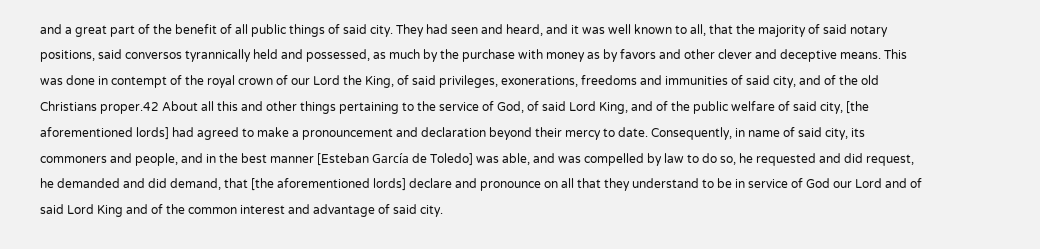and a great part of the benefit of all public things of said city. They had seen and heard, and it was well known to all, that the majority of said notary positions, said conversos tyrannically held and possessed, as much by the purchase with money as by favors and other clever and deceptive means. This was done in contempt of the royal crown of our Lord the King, of said privileges, exonerations, freedoms and immunities of said city, and of the old Christians proper.42 About all this and other things pertaining to the service of God, of said Lord King, and of the public welfare of said city, [the aforementioned lords] had agreed to make a pronouncement and declaration beyond their mercy to date. Consequently, in name of said city, its commoners and people, and in the best manner [Esteban García de Toledo] was able, and was compelled by law to do so, he requested and did request, he demanded and did demand, that [the aforementioned lords] declare and pronounce on all that they understand to be in service of God our Lord and of said Lord King and of the common interest and advantage of said city.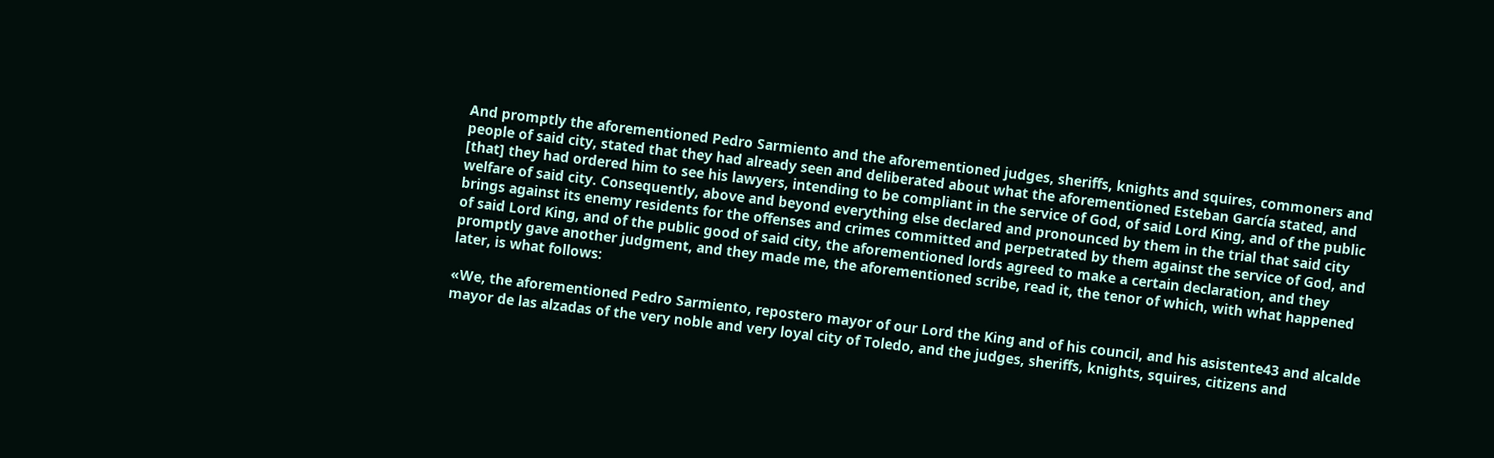And promptly the aforementioned Pedro Sarmiento and the aforementioned judges, sheriffs, knights and squires, commoners and people of said city, stated that they had already seen and deliberated about what the aforementioned Esteban García stated, and [that] they had ordered him to see his lawyers, intending to be compliant in the service of God, of said Lord King, and of the public welfare of said city. Consequently, above and beyond everything else declared and pronounced by them in the trial that said city brings against its enemy residents for the offenses and crimes committed and perpetrated by them against the service of God, and of said Lord King, and of the public good of said city, the aforementioned lords agreed to make a certain declaration, and they promptly gave another judgment, and they made me, the aforementioned scribe, read it, the tenor of which, with what happened later, is what follows:

«We, the aforementioned Pedro Sarmiento, repostero mayor of our Lord the King and of his council, and his asistente43 and alcalde mayor de las alzadas of the very noble and very loyal city of Toledo, and the judges, sheriffs, knights, squires, citizens and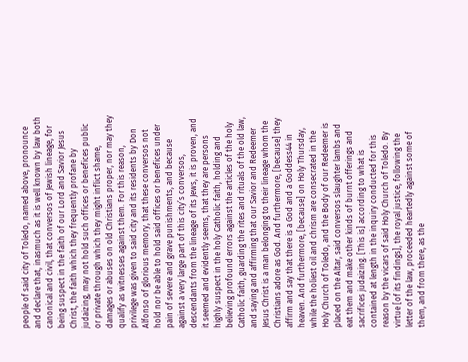people of said city of Toledo, named above, pronounce and declare that, inasmuch as it is well known by law both canonical and civil, that conversos of Jewish lineage, for being suspect in the faith of our Lord and Savior Jesus Christ, the faith which they frequently profane by judaizing, may not hold such offices or benefices public or private through which they might inflict shame, damages or abuses on old Christians proper, nor may they qualify as witnesses against them. For this reason, privilege was given to said city and its residents by Don Alfonso of glorious memory, that these conversos not hold nor be able to hold said offices or benefices under pain of severe and grave punishments, and because against a very large part of this city’s conversos, descendants from the lineage of its Jews, it is proven, and it seemed and evidently seems, that they are persons highly suspect in the holy Catholic faith, holding and believing profound errors against the articles of the holy Catholic faith, guarding the rites and rituals of the old law, and saying and affirming that our Savior and Redeemer Jesus Christ is a man belonging to their lineage whom the Christians adore as God. And furthermore, [because] they affirm and say that there is a God and a Goddess44 in heaven. And furthermore, [because] on Holy Thursday, while the holiest oil and chrism are consecrated in the Holy Church of Toledo, and the Body of our Redeemer is placed on the Altar, said conversos slaughter lambs and eat them and make other kinds of burnt offerings and sacrifices judaizing. [This is] according to what is contained at length in the inquiry conducted for this reason by the vicars of said Holy Church of Toledo. By virtue [of its findings], the royal justice, following the letter of the law, proceeded heartedly against some of them, and from there, as the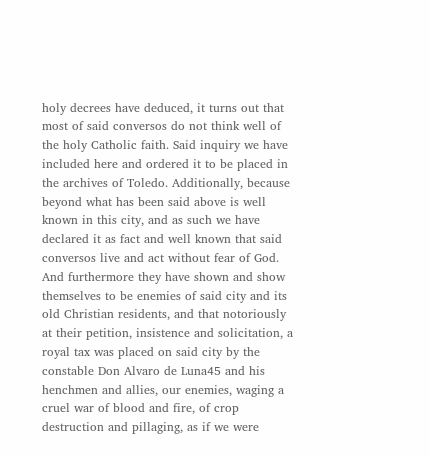holy decrees have deduced, it turns out that most of said conversos do not think well of the holy Catholic faith. Said inquiry we have included here and ordered it to be placed in the archives of Toledo. Additionally, because beyond what has been said above is well known in this city, and as such we have declared it as fact and well known that said conversos live and act without fear of God. And furthermore they have shown and show themselves to be enemies of said city and its old Christian residents, and that notoriously at their petition, insistence and solicitation, a royal tax was placed on said city by the constable Don Alvaro de Luna45 and his henchmen and allies, our enemies, waging a cruel war of blood and fire, of crop destruction and pillaging, as if we were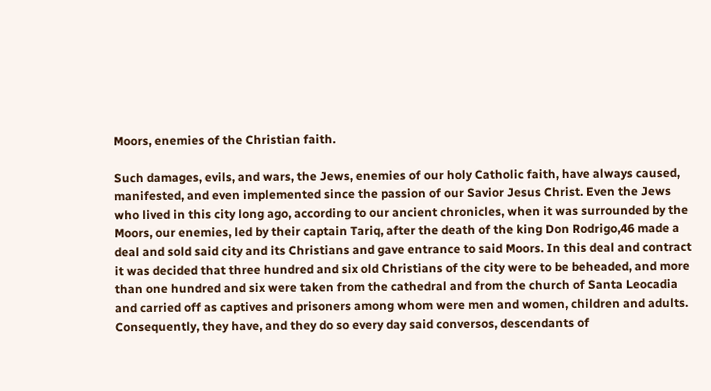Moors, enemies of the Christian faith.

Such damages, evils, and wars, the Jews, enemies of our holy Catholic faith, have always caused, manifested, and even implemented since the passion of our Savior Jesus Christ. Even the Jews who lived in this city long ago, according to our ancient chronicles, when it was surrounded by the Moors, our enemies, led by their captain Tariq, after the death of the king Don Rodrigo,46 made a deal and sold said city and its Christians and gave entrance to said Moors. In this deal and contract it was decided that three hundred and six old Christians of the city were to be beheaded, and more than one hundred and six were taken from the cathedral and from the church of Santa Leocadia and carried off as captives and prisoners among whom were men and women, children and adults. Consequently, they have, and they do so every day said conversos, descendants of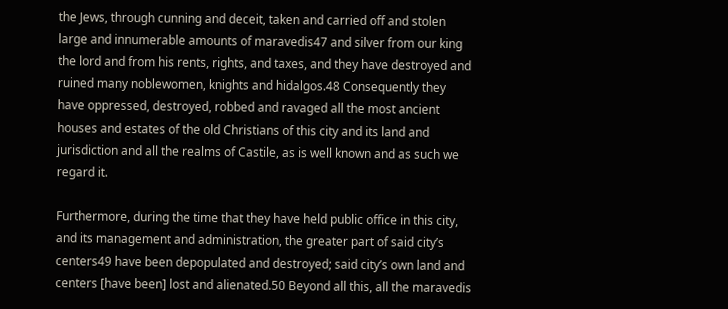the Jews, through cunning and deceit, taken and carried off and stolen large and innumerable amounts of maravedis47 and silver from our king the lord and from his rents, rights, and taxes, and they have destroyed and ruined many noblewomen, knights and hidalgos.48 Consequently they have oppressed, destroyed, robbed and ravaged all the most ancient houses and estates of the old Christians of this city and its land and jurisdiction and all the realms of Castile, as is well known and as such we regard it.

Furthermore, during the time that they have held public office in this city, and its management and administration, the greater part of said city’s centers49 have been depopulated and destroyed; said city’s own land and centers [have been] lost and alienated.50 Beyond all this, all the maravedis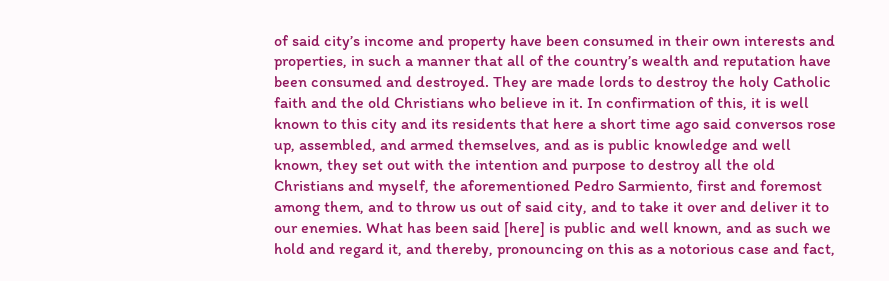of said city’s income and property have been consumed in their own interests and properties, in such a manner that all of the country’s wealth and reputation have been consumed and destroyed. They are made lords to destroy the holy Catholic faith and the old Christians who believe in it. In confirmation of this, it is well known to this city and its residents that here a short time ago said conversos rose up, assembled, and armed themselves, and as is public knowledge and well known, they set out with the intention and purpose to destroy all the old Christians and myself, the aforementioned Pedro Sarmiento, first and foremost among them, and to throw us out of said city, and to take it over and deliver it to our enemies. What has been said [here] is public and well known, and as such we hold and regard it, and thereby, pronouncing on this as a notorious case and fact,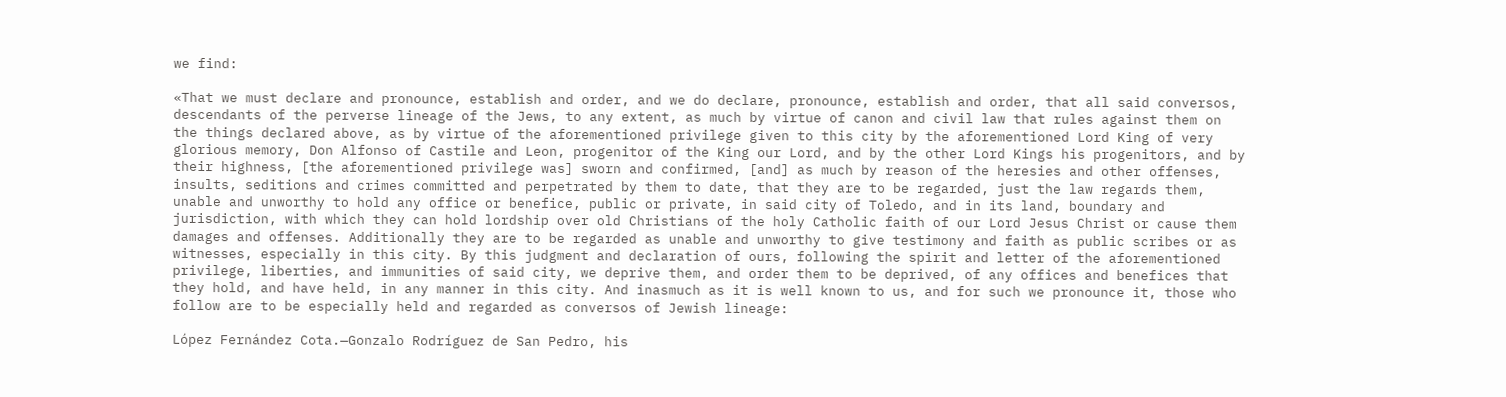we find:

«That we must declare and pronounce, establish and order, and we do declare, pronounce, establish and order, that all said conversos, descendants of the perverse lineage of the Jews, to any extent, as much by virtue of canon and civil law that rules against them on the things declared above, as by virtue of the aforementioned privilege given to this city by the aforementioned Lord King of very glorious memory, Don Alfonso of Castile and Leon, progenitor of the King our Lord, and by the other Lord Kings his progenitors, and by their highness, [the aforementioned privilege was] sworn and confirmed, [and] as much by reason of the heresies and other offenses, insults, seditions and crimes committed and perpetrated by them to date, that they are to be regarded, just the law regards them, unable and unworthy to hold any office or benefice, public or private, in said city of Toledo, and in its land, boundary and jurisdiction, with which they can hold lordship over old Christians of the holy Catholic faith of our Lord Jesus Christ or cause them damages and offenses. Additionally they are to be regarded as unable and unworthy to give testimony and faith as public scribes or as witnesses, especially in this city. By this judgment and declaration of ours, following the spirit and letter of the aforementioned privilege, liberties, and immunities of said city, we deprive them, and order them to be deprived, of any offices and benefices that they hold, and have held, in any manner in this city. And inasmuch as it is well known to us, and for such we pronounce it, those who follow are to be especially held and regarded as conversos of Jewish lineage:

López Fernández Cota.—Gonzalo Rodríguez de San Pedro, his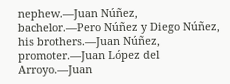nephew.—Juan Núñez, bachelor.—Pero Núñez y Diego Núñez, his brothers.—Juan Núñez, promoter.—Juan López del Arroyo.—Juan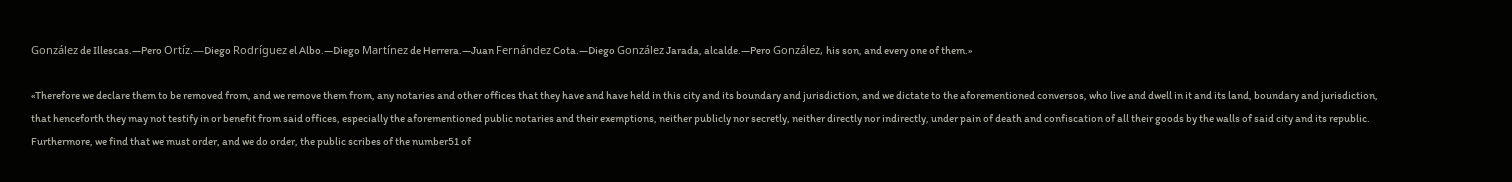González de Illescas.—Pero Ortíz.—Diego Rodríguez el Albo.—Diego Martínez de Herrera.—Juan Fernández Cota.—Diego González Jarada, alcalde.—Pero González, his son, and every one of them.»

«Therefore we declare them to be removed from, and we remove them from, any notaries and other offices that they have and have held in this city and its boundary and jurisdiction, and we dictate to the aforementioned conversos, who live and dwell in it and its land, boundary and jurisdiction, that henceforth they may not testify in or benefit from said offices, especially the aforementioned public notaries and their exemptions, neither publicly nor secretly, neither directly nor indirectly, under pain of death and confiscation of all their goods by the walls of said city and its republic. Furthermore, we find that we must order, and we do order, the public scribes of the number51 of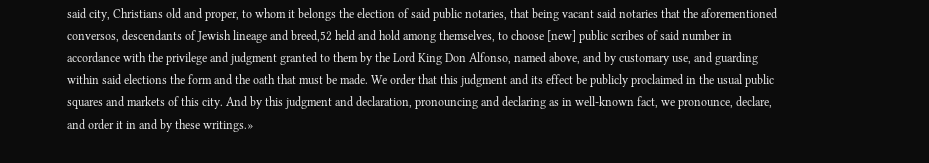said city, Christians old and proper, to whom it belongs the election of said public notaries, that being vacant said notaries that the aforementioned conversos, descendants of Jewish lineage and breed,52 held and hold among themselves, to choose [new] public scribes of said number in accordance with the privilege and judgment granted to them by the Lord King Don Alfonso, named above, and by customary use, and guarding within said elections the form and the oath that must be made. We order that this judgment and its effect be publicly proclaimed in the usual public squares and markets of this city. And by this judgment and declaration, pronouncing and declaring as in well-known fact, we pronounce, declare, and order it in and by these writings.»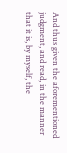And thus given the aforementioned judgment, and read, in the manner that it is, by myself, the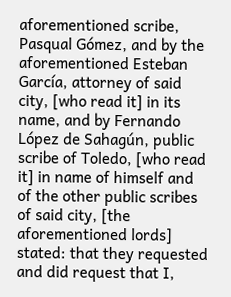aforementioned scribe, Pasqual Gómez, and by the aforementioned Esteban García, attorney of said city, [who read it] in its name, and by Fernando López de Sahagún, public scribe of Toledo, [who read it] in name of himself and of the other public scribes of said city, [the aforementioned lords] stated: that they requested and did request that I,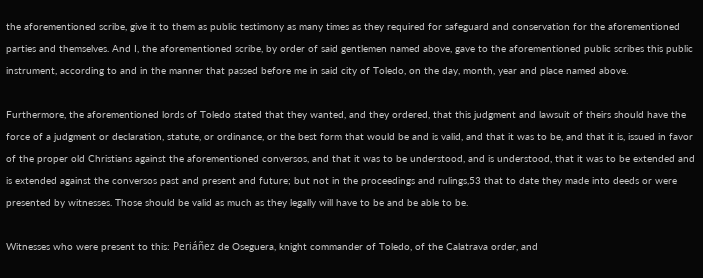the aforementioned scribe, give it to them as public testimony as many times as they required for safeguard and conservation for the aforementioned parties and themselves. And I, the aforementioned scribe, by order of said gentlemen named above, gave to the aforementioned public scribes this public instrument, according to and in the manner that passed before me in said city of Toledo, on the day, month, year and place named above.

Furthermore, the aforementioned lords of Toledo stated that they wanted, and they ordered, that this judgment and lawsuit of theirs should have the force of a judgment or declaration, statute, or ordinance, or the best form that would be and is valid, and that it was to be, and that it is, issued in favor of the proper old Christians against the aforementioned conversos, and that it was to be understood, and is understood, that it was to be extended and is extended against the conversos past and present and future; but not in the proceedings and rulings,53 that to date they made into deeds or were presented by witnesses. Those should be valid as much as they legally will have to be and be able to be.

Witnesses who were present to this: Periáñez de Oseguera, knight commander of Toledo, of the Calatrava order, and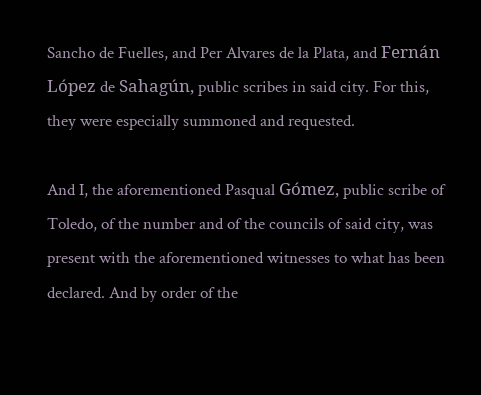Sancho de Fuelles, and Per Alvares de la Plata, and Fernán López de Sahagún, public scribes in said city. For this, they were especially summoned and requested.

And I, the aforementioned Pasqual Gómez, public scribe of Toledo, of the number and of the councils of said city, was present with the aforementioned witnesses to what has been declared. And by order of the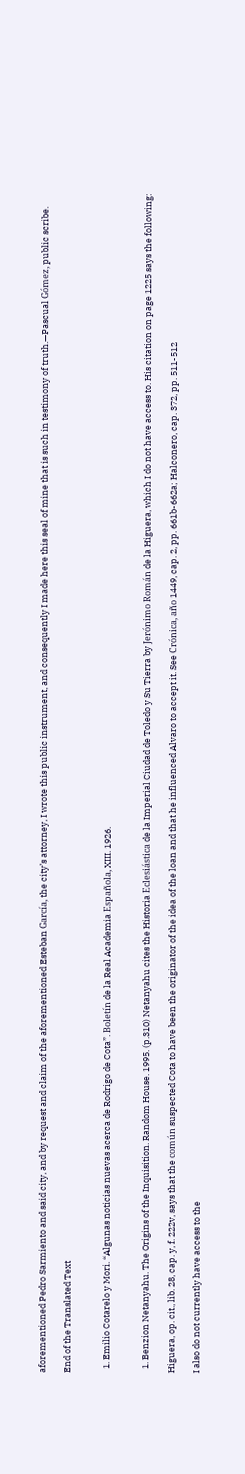aforementioned Pedro Sarmiento and said city, and by request and claim of the aforementioned Esteban García, the city’s attorney, I wrote this public instrument, and consequently I made here this seal of mine that is such in testimony of truth.—Pascual Gómez, public scribe.

End of the Translated Text


  1. Emilio Cotarelo y Mori. “Algunas noticias nuevas acerca de Rodrigo de Cota”. Boletín de la Real Academia Española, XIII. 1926.


  1. Benzion Netanyahu. The Origins of the Inquisition. Random House. 1995. (p.310) Netanyahu cites the Historia Eclesiástica de la Imperial Ciudad de Toledo y Su Tierra by Jerónimo Román de la Higuera, which I do not have access to. His citation on page 1225 says the following:

Higuera, op. cit., lib. 28, cap. y, f. 222v, says that the común suspected Cota to have been the originator of the idea of the loan and that he influenced Alvaro to accept it. See Crónica, año 1449, cap. 2, pp. 661b-662a; Halconero, cap. 372, pp. 511-512

I also do not currently have access to the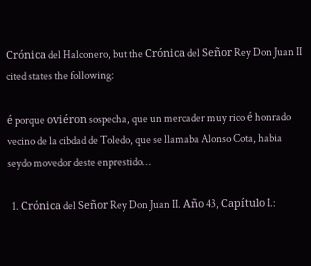Crónica del Halconero, but the Crónica del Señor Rey Don Juan II cited states the following:

é porque oviéron sospecha, que un mercader muy rico é honrado vecino de la cibdad de Toledo, que se llamaba Alonso Cota, habia seydo movedor deste enprestido…

  1. Crónica del Señor Rey Don Juan II. Año 43, Capítulo I.: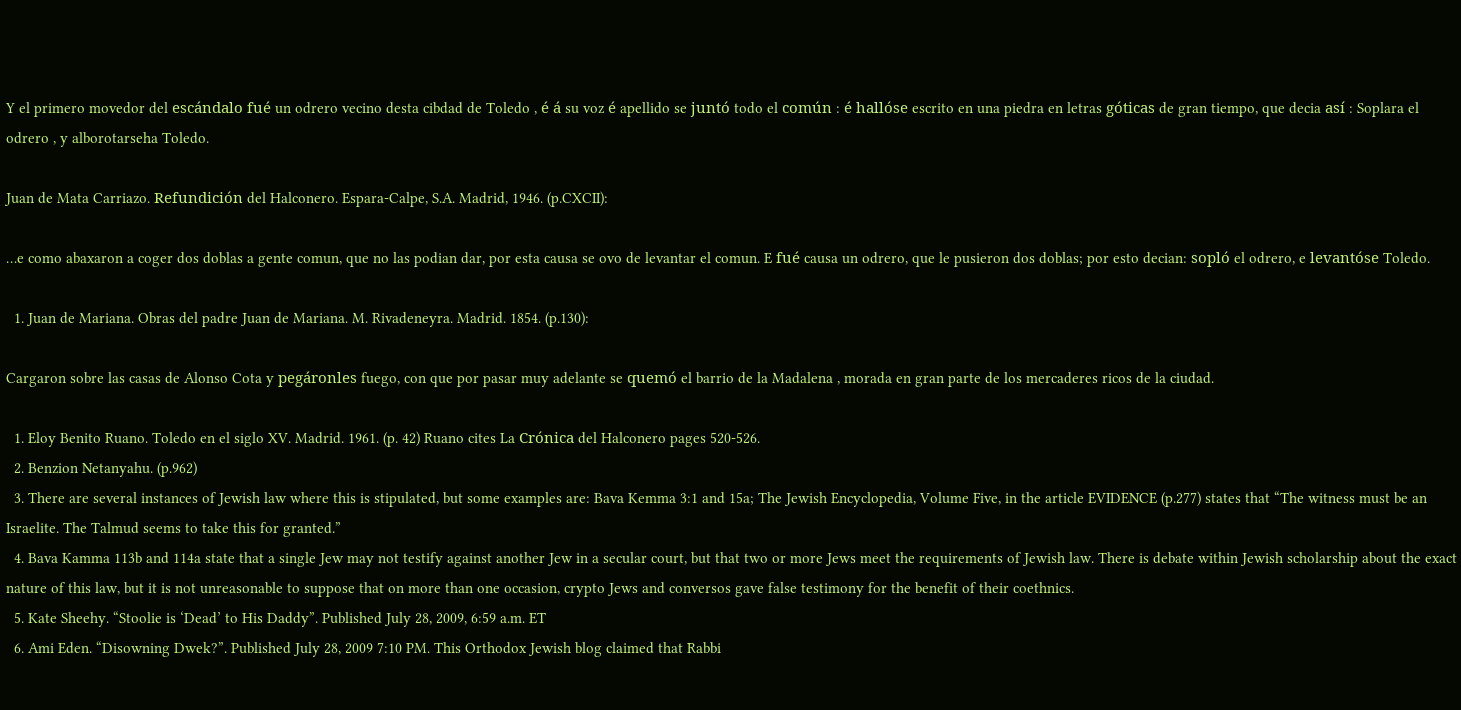Y el primero movedor del escándalo fué un odrero vecino desta cibdad de Toledo , é á su voz é apellido se juntó todo el común : é hallóse escrito en una piedra en letras góticas de gran tiempo, que decia así : Soplara el odrero , y alborotarseha Toledo.

Juan de Mata Carriazo. Refundición del Halconero. Espara-Calpe, S.A. Madrid, 1946. (p.CXCII):

…e como abaxaron a coger dos doblas a gente comun, que no las podian dar, por esta causa se ovo de levantar el comun. E fué causa un odrero, que le pusieron dos doblas; por esto decian: sopló el odrero, e levantóse Toledo.

  1. Juan de Mariana. Obras del padre Juan de Mariana. M. Rivadeneyra. Madrid. 1854. (p.130):

Cargaron sobre las casas de Alonso Cota y pegáronles fuego, con que por pasar muy adelante se quemó el barrio de la Madalena , morada en gran parte de los mercaderes ricos de la ciudad.

  1. Eloy Benito Ruano. Toledo en el siglo XV. Madrid. 1961. (p. 42) Ruano cites La Crónica del Halconero pages 520-526.
  2. Benzion Netanyahu. (p.962)
  3. There are several instances of Jewish law where this is stipulated, but some examples are: Bava Kemma 3:1 and 15a; The Jewish Encyclopedia, Volume Five, in the article EVIDENCE (p.277) states that “The witness must be an Israelite. The Talmud seems to take this for granted.”
  4. Bava Kamma 113b and 114a state that a single Jew may not testify against another Jew in a secular court, but that two or more Jews meet the requirements of Jewish law. There is debate within Jewish scholarship about the exact nature of this law, but it is not unreasonable to suppose that on more than one occasion, crypto Jews and conversos gave false testimony for the benefit of their coethnics.
  5. Kate Sheehy. “Stoolie is ‘Dead’ to His Daddy”. Published July 28, 2009, 6:59 a.m. ET
  6. Ami Eden. “Disowning Dwek?”. Published July 28, 2009 7:10 PM. This Orthodox Jewish blog claimed that Rabbi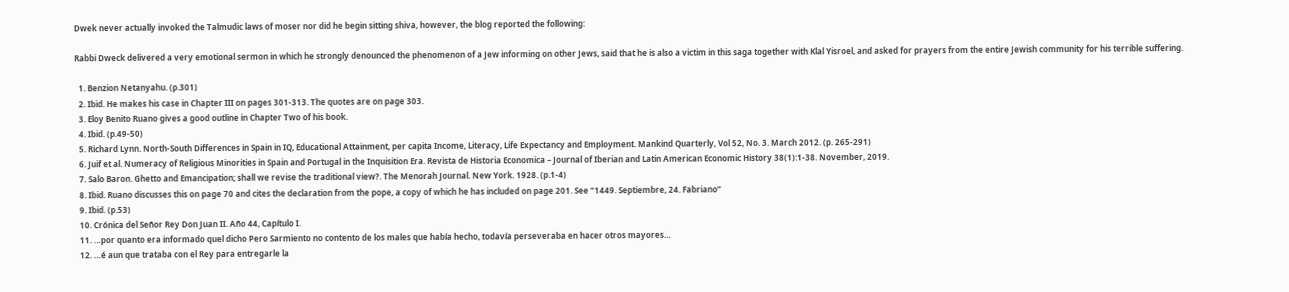Dwek never actually invoked the Talmudic laws of moser nor did he begin sitting shiva, however, the blog reported the following:

Rabbi Dweck delivered a very emotional sermon in which he strongly denounced the phenomenon of a Jew informing on other Jews, said that he is also a victim in this saga together with Klal Yisroel, and asked for prayers from the entire Jewish community for his terrible suffering.

  1. Benzion Netanyahu. (p.301)
  2. Ibid. He makes his case in Chapter III on pages 301-313. The quotes are on page 303.
  3. Eloy Benito Ruano gives a good outline in Chapter Two of his book.
  4. Ibid. (p.49-50)
  5. Richard Lynn. North-South Differences in Spain in IQ, Educational Attainment, per capita Income, Literacy, Life Expectancy and Employment. Mankind Quarterly, Vol 52, No. 3. March 2012. (p. 265-291)
  6. Juif et al. Numeracy of Religious Minorities in Spain and Portugal in the Inquisition Era. Revista de Historia Economica – Journal of Iberian and Latin American Economic History 38(1):1-38. November, 2019.
  7. Salo Baron. Ghetto and Emancipation; shall we revise the traditional view?. The Menorah Journal. New York. 1928. (p.1-4)
  8. Ibid. Ruano discusses this on page 70 and cites the declaration from the pope, a copy of which he has included on page 201. See “1449. Septiembre, 24. Fabriano”
  9. Ibid. (p.53)
  10. Crónica del Señor Rey Don Juan II. Año 44, Capítulo I.
  11. …por quanto era informado quel dicho Pero Sarmiento no contento de los males que había hecho, todavía perseveraba en hacer otros mayores…
  12. …é aun que trataba con el Rey para entregarle la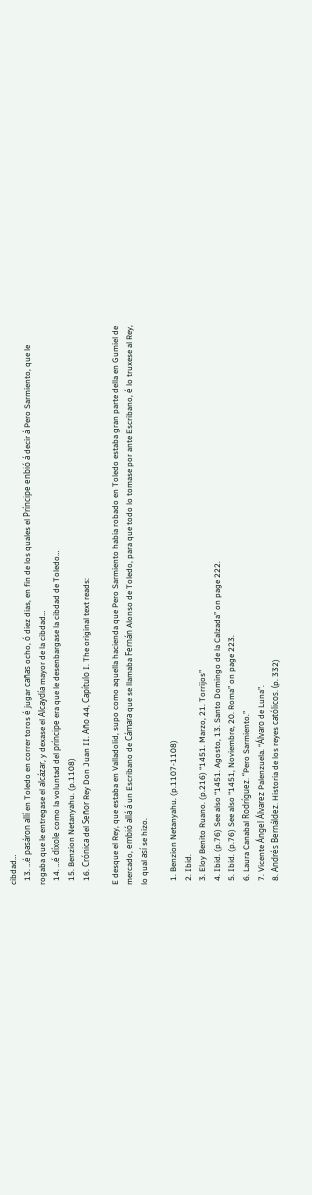cibdad…
  13. …é pasáron allí en Toledo en correr toros é jugar cañas ocho, ó diez dias, en fin de los quales el Príncipe enbió á decir á Pero Sarmiento, que le rogaba que le entregase el alcázar, y dexase el Alcaydía mayor de la cibdad…
  14. …é díxole como la voluntad del príncipe era que le desenbargase la cibdad de Toledo…
  15. Benzion Netanyahu. (p.1108)
  16. Crónica del Señor Rey Don Juan II. Año 44, Capítulo I. The original text reads:

E desque el Rey, que estaba en Valladolid, supo como aquella hacienda que Pero Sarmiento habia robado en Toledo estaba gran parte della en Gumiel de mercado, embió allá á un Escribano de Cámara que se llamaba Fernán Alonso de Toledo, para que todo lo tomase por ante Escribano, é lo truxese al Rey, lo qual así se hizo.

  1. Benzion Netanyahu. (p.1107-1108)
  2. Ibid.
  3. Eloy Benito Ruano. (p.216) “1451. Marzo, 21. Torrijos”
  4. Ibid. (p.76) See also “1451. Agosto, 13. Santo Domingo de la Calzada” on page 222.
  5. Ibid. (p.76) See also “1451, Noviembre, 20. Roma” on page 223.
  6. Laura Canabal Rodríguez. “Pero Sarmiento.”
  7. Vicente Ángel Álvarez Palenzuela. “Álvaro de Luna”.
  8. Andrés Bernáldez. Historia de los reyes católicos. (p. 332)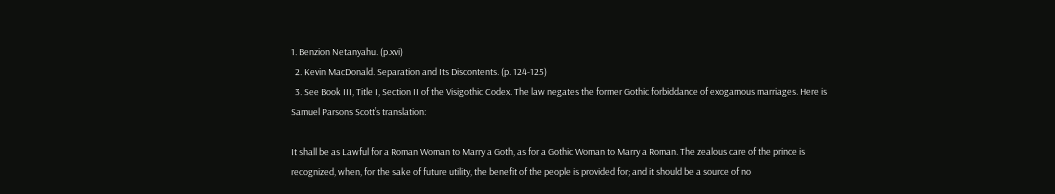1. Benzion Netanyahu. (p.xvi)
  2. Kevin MacDonald. Separation and Its Discontents. (p. 124-125)
  3. See Book III, Title I, Section II of the Visigothic Codex. The law negates the former Gothic forbiddance of exogamous marriages. Here is Samuel Parsons Scott’s translation:

It shall be as Lawful for a Roman Woman to Marry a Goth, as for a Gothic Woman to Marry a Roman. The zealous care of the prince is recognized, when, for the sake of future utility, the benefit of the people is provided for; and it should be a source of no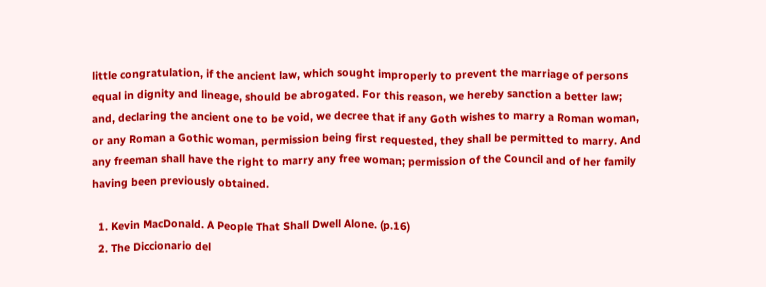little congratulation, if the ancient law, which sought improperly to prevent the marriage of persons equal in dignity and lineage, should be abrogated. For this reason, we hereby sanction a better law; and, declaring the ancient one to be void, we decree that if any Goth wishes to marry a Roman woman, or any Roman a Gothic woman, permission being first requested, they shall be permitted to marry. And any freeman shall have the right to marry any free woman; permission of the Council and of her family having been previously obtained.

  1. Kevin MacDonald. A People That Shall Dwell Alone. (p.16)
  2. The Diccionario del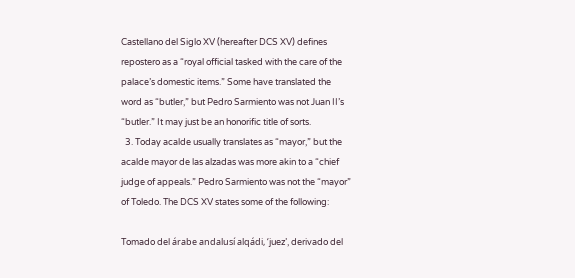Castellano del Siglo XV (hereafter DCS XV) defines repostero as a “royal official tasked with the care of the palace’s domestic items.” Some have translated the word as “butler,” but Pedro Sarmiento was not Juan II’s “butler.” It may just be an honorific title of sorts.
  3. Today acalde usually translates as “mayor,” but the acalde mayor de las alzadas was more akin to a “chief judge of appeals.” Pedro Sarmiento was not the “mayor” of Toledo. The DCS XV states some of the following:

Tomado del árabe andalusí alqádi, ‘juez’, derivado del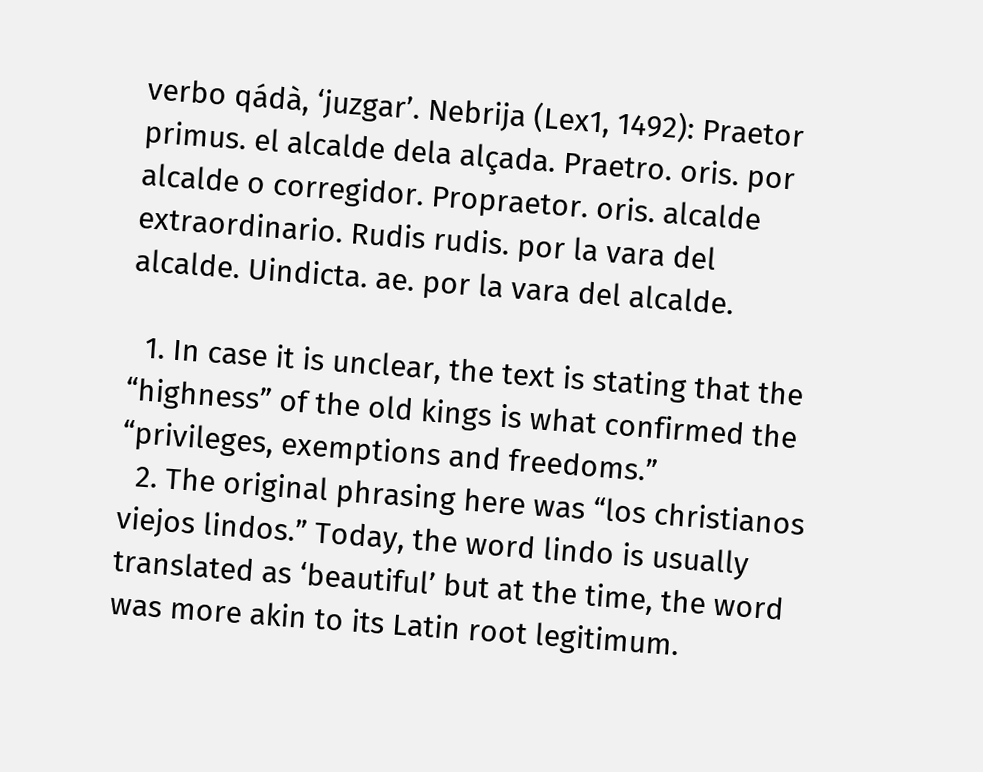verbo qádà, ‘juzgar’. Nebrija (Lex1, 1492): Praetor primus. el alcalde dela alçada. Praetro. oris. por alcalde o corregidor. Propraetor. oris. alcalde extraordinario. Rudis rudis. por la vara del alcalde. Uindicta. ae. por la vara del alcalde.

  1. In case it is unclear, the text is stating that the “highness” of the old kings is what confirmed the “privileges, exemptions and freedoms.”
  2. The original phrasing here was “los christianos viejos lindos.” Today, the word lindo is usually translated as ‘beautiful’ but at the time, the word was more akin to its Latin root legitimum.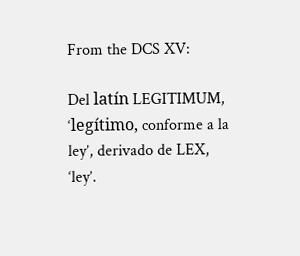From the DCS XV:

Del latín LEGITIMUM, ‘legítimo, conforme a la ley’, derivado de LEX, ‘ley’.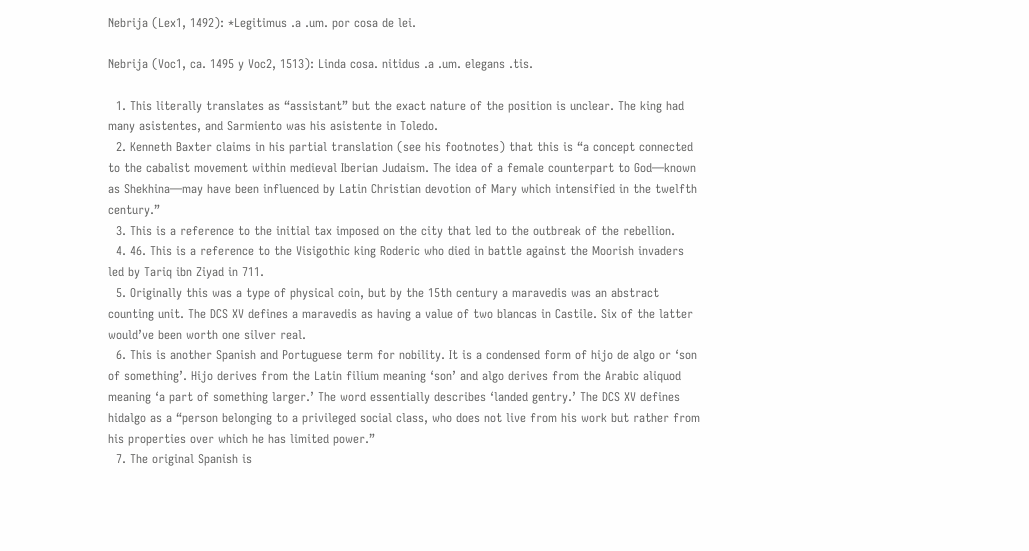Nebrija (Lex1, 1492): *Legitimus .a .um. por cosa de lei.

Nebrija (Voc1, ca. 1495 y Voc2, 1513): Linda cosa. nitidus .a .um. elegans .tis.

  1. This literally translates as “assistant” but the exact nature of the position is unclear. The king had many asistentes, and Sarmiento was his asistente in Toledo.
  2. Kenneth Baxter claims in his partial translation (see his footnotes) that this is “a concept connected to the cabalist movement within medieval Iberian Judaism. The idea of a female counterpart to God—known as Shekhina—may have been influenced by Latin Christian devotion of Mary which intensified in the twelfth century.”
  3. This is a reference to the initial tax imposed on the city that led to the outbreak of the rebellion.
  4. 46. This is a reference to the Visigothic king Roderic who died in battle against the Moorish invaders led by Tariq ibn Ziyad in 711.
  5. Originally this was a type of physical coin, but by the 15th century a maravedis was an abstract counting unit. The DCS XV defines a maravedis as having a value of two blancas in Castile. Six of the latter would’ve been worth one silver real.
  6. This is another Spanish and Portuguese term for nobility. It is a condensed form of hijo de algo or ‘son of something’. Hijo derives from the Latin filium meaning ‘son’ and algo derives from the Arabic aliquod meaning ‘a part of something larger.’ The word essentially describes ‘landed gentry.’ The DCS XV defines hidalgo as a “person belonging to a privileged social class, who does not live from his work but rather from his properties over which he has limited power.”
  7. The original Spanish is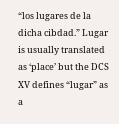“los lugares de la dicha cibdad.” Lugar is usually translated as ‘place’ but the DCS XV defines “lugar” as a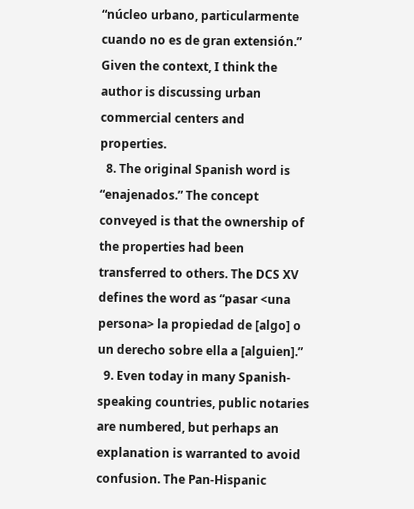“núcleo urbano, particularmente cuando no es de gran extensión.” Given the context, I think the author is discussing urban commercial centers and properties.
  8. The original Spanish word is “enajenados.” The concept conveyed is that the ownership of the properties had been transferred to others. The DCS XV defines the word as “pasar <una persona> la propiedad de [algo] o un derecho sobre ella a [alguien].”
  9. Even today in many Spanish-speaking countries, public notaries are numbered, but perhaps an explanation is warranted to avoid confusion. The Pan-Hispanic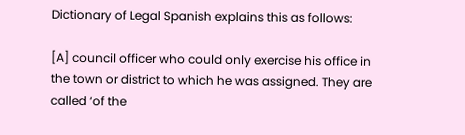Dictionary of Legal Spanish explains this as follows:

[A] council officer who could only exercise his office in the town or district to which he was assigned. They are called ‘of the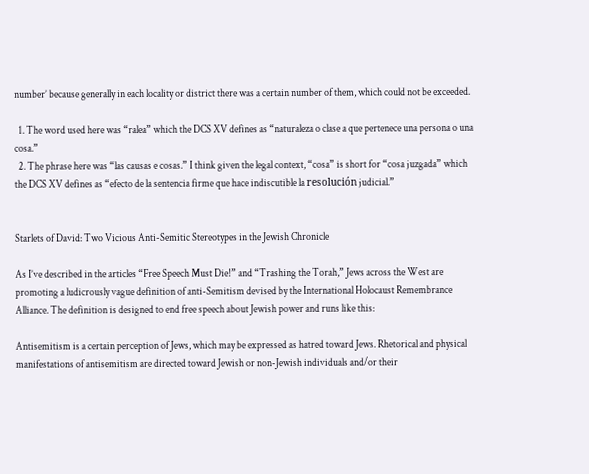number’ because generally in each locality or district there was a certain number of them, which could not be exceeded.

  1. The word used here was “ralea” which the DCS XV defines as “naturaleza o clase a que pertenece una persona o una cosa.”
  2. The phrase here was “las causas e cosas.” I think given the legal context, “cosa” is short for “cosa juzgada” which the DCS XV defines as “efecto de la sentencia firme que hace indiscutible la resolución judicial.”


Starlets of David: Two Vicious Anti-Semitic Stereotypes in the Jewish Chronicle

As I’ve described in the articles “Free Speech Must Die!” and “Trashing the Torah,” Jews across the West are promoting a ludicrously vague definition of anti-Semitism devised by the International Holocaust Remembrance Alliance. The definition is designed to end free speech about Jewish power and runs like this:

Antisemitism is a certain perception of Jews, which may be expressed as hatred toward Jews. Rhetorical and physical manifestations of antisemitism are directed toward Jewish or non-Jewish individuals and/or their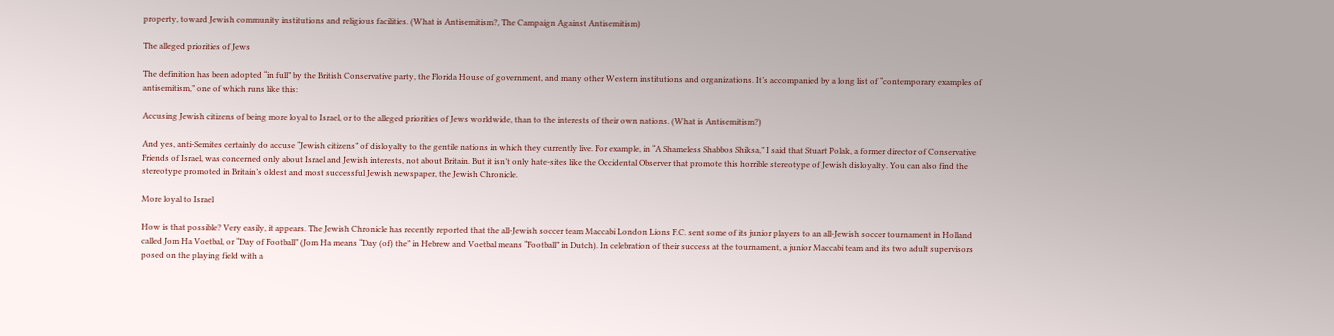property, toward Jewish community institutions and religious facilities. (What is Antisemitism?, The Campaign Against Antisemitism)

The alleged priorities of Jews

The definition has been adopted “in full” by the British Conservative party, the Florida House of government, and many other Western institutions and organizations. It’s accompanied by a long list of “contemporary examples of antisemitism,” one of which runs like this:

Accusing Jewish citizens of being more loyal to Israel, or to the alleged priorities of Jews worldwide, than to the interests of their own nations. (What is Antisemitism?)

And yes, anti-Semites certainly do accuse “Jewish citizens” of disloyalty to the gentile nations in which they currently live. For example, in “A Shameless Shabbos Shiksa,” I said that Stuart Polak, a former director of Conservative Friends of Israel, was concerned only about Israel and Jewish interests, not about Britain. But it isn’t only hate-sites like the Occidental Observer that promote this horrible stereotype of Jewish disloyalty. You can also find the stereotype promoted in Britain’s oldest and most successful Jewish newspaper, the Jewish Chronicle.

More loyal to Israel

How is that possible? Very easily, it appears. The Jewish Chronicle has recently reported that the all-Jewish soccer team Maccabi London Lions F.C. sent some of its junior players to an all-Jewish soccer tournament in Holland called Jom Ha Voetbal, or “Day of Football” (Jom Ha means “Day (of) the” in Hebrew and Voetbal means “Football” in Dutch). In celebration of their success at the tournament, a junior Maccabi team and its two adult supervisors posed on the playing field with a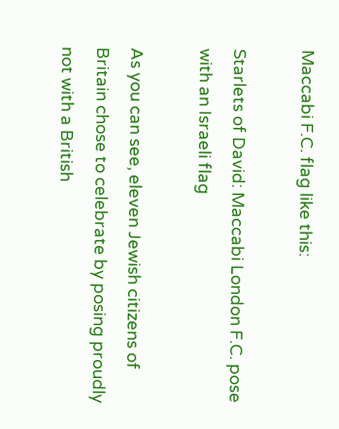Maccabi F.C. flag like this:

Starlets of David: Maccabi London F.C. pose with an Israeli flag

As you can see, eleven Jewish citizens of Britain chose to celebrate by posing proudly not with a British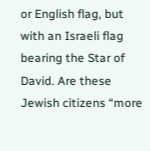or English flag, but with an Israeli flag bearing the Star of David. Are these Jewish citizens “more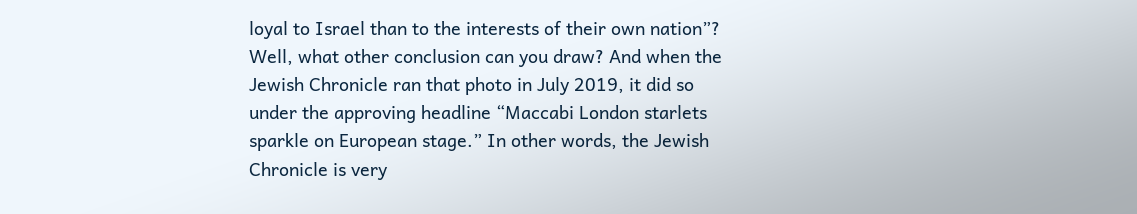loyal to Israel than to the interests of their own nation”? Well, what other conclusion can you draw? And when the Jewish Chronicle ran that photo in July 2019, it did so under the approving headline “Maccabi London starlets sparkle on European stage.” In other words, the Jewish Chronicle is very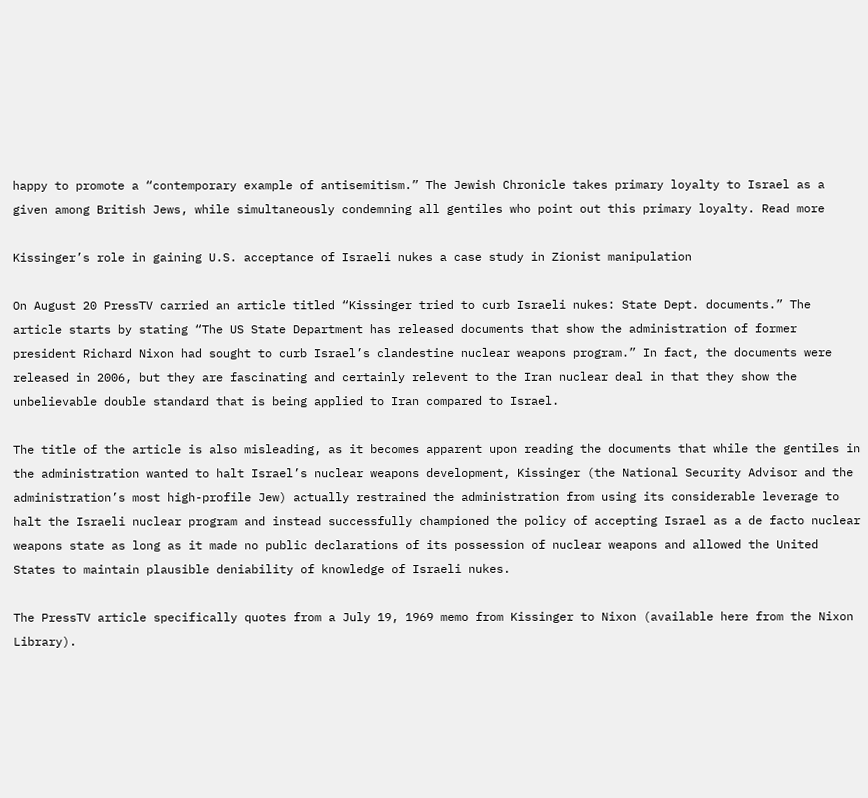happy to promote a “contemporary example of antisemitism.” The Jewish Chronicle takes primary loyalty to Israel as a given among British Jews, while simultaneously condemning all gentiles who point out this primary loyalty. Read more

Kissinger’s role in gaining U.S. acceptance of Israeli nukes a case study in Zionist manipulation

On August 20 PressTV carried an article titled “Kissinger tried to curb Israeli nukes: State Dept. documents.” The article starts by stating “The US State Department has released documents that show the administration of former president Richard Nixon had sought to curb Israel’s clandestine nuclear weapons program.” In fact, the documents were released in 2006, but they are fascinating and certainly relevent to the Iran nuclear deal in that they show the unbelievable double standard that is being applied to Iran compared to Israel.

The title of the article is also misleading, as it becomes apparent upon reading the documents that while the gentiles in the administration wanted to halt Israel’s nuclear weapons development, Kissinger (the National Security Advisor and the administration’s most high-profile Jew) actually restrained the administration from using its considerable leverage to halt the Israeli nuclear program and instead successfully championed the policy of accepting Israel as a de facto nuclear weapons state as long as it made no public declarations of its possession of nuclear weapons and allowed the United States to maintain plausible deniability of knowledge of Israeli nukes.

The PressTV article specifically quotes from a July 19, 1969 memo from Kissinger to Nixon (available here from the Nixon Library).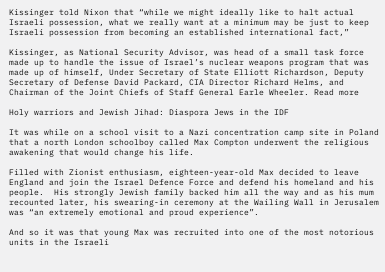Kissinger told Nixon that “while we might ideally like to halt actual Israeli possession, what we really want at a minimum may be just to keep Israeli possession from becoming an established international fact,”

Kissinger, as National Security Advisor, was head of a small task force made up to handle the issue of Israel’s nuclear weapons program that was made up of himself, Under Secretary of State Elliott Richardson, Deputy Secretary of Defense David Packard, CIA Director Richard Helms, and Chairman of the Joint Chiefs of Staff General Earle Wheeler. Read more

Holy warriors and Jewish Jihad: Diaspora Jews in the IDF

It was while on a school visit to a Nazi concentration camp site in Poland that a north London schoolboy called Max Compton underwent the religious awakening that would change his life.

Filled with Zionist enthusiasm, eighteen-year-old Max decided to leave England and join the Israel Defence Force and defend his homeland and his people.  His strongly Jewish family backed him all the way and as his mum recounted later, his swearing-in ceremony at the Wailing Wall in Jerusalem was “an extremely emotional and proud experience”.

And so it was that young Max was recruited into one of the most notorious units in the Israeli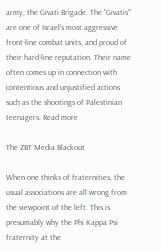army, the Givati Brigade. The “Givatis’” are one of Israel’s most aggressive front-line combat units, and proud of their hard-line reputation. Their name often comes up in connection with contentious and unjustified actions such as the shootings of Palestinian teenagers. Read more

The ZBT Media Blackout

When one thinks of fraternities, the usual associations are all wrong from the viewpoint of the left. This is presumably why the Phi Kappa Psi fraternity at the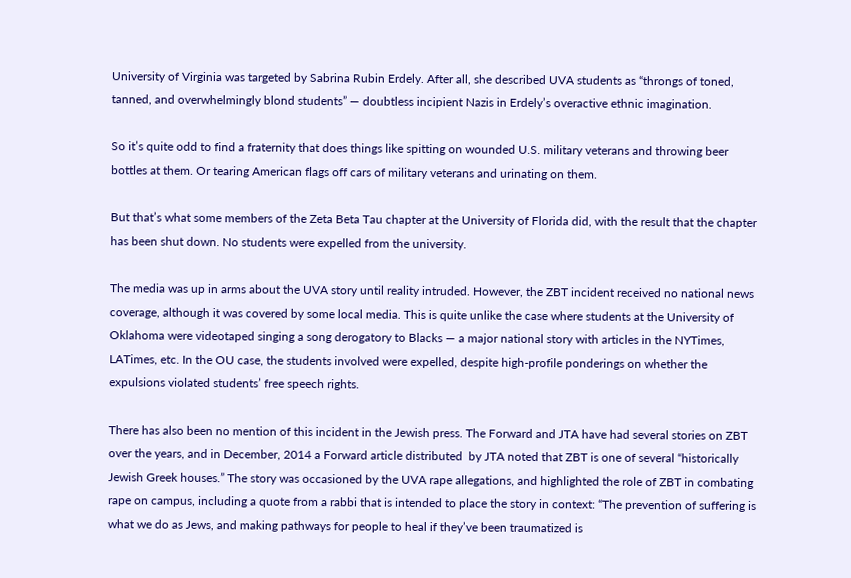University of Virginia was targeted by Sabrina Rubin Erdely. After all, she described UVA students as “throngs of toned, tanned, and overwhelmingly blond students” — doubtless incipient Nazis in Erdely’s overactive ethnic imagination.

So it’s quite odd to find a fraternity that does things like spitting on wounded U.S. military veterans and throwing beer bottles at them. Or tearing American flags off cars of military veterans and urinating on them.

But that’s what some members of the Zeta Beta Tau chapter at the University of Florida did, with the result that the chapter has been shut down. No students were expelled from the university.

The media was up in arms about the UVA story until reality intruded. However, the ZBT incident received no national news coverage, although it was covered by some local media. This is quite unlike the case where students at the University of Oklahoma were videotaped singing a song derogatory to Blacks — a major national story with articles in the NYTimes, LATimes, etc. In the OU case, the students involved were expelled, despite high-profile ponderings on whether the expulsions violated students’ free speech rights.

There has also been no mention of this incident in the Jewish press. The Forward and JTA have had several stories on ZBT over the years, and in December, 2014 a Forward article distributed  by JTA noted that ZBT is one of several “historically Jewish Greek houses.” The story was occasioned by the UVA rape allegations, and highlighted the role of ZBT in combating rape on campus, including a quote from a rabbi that is intended to place the story in context: “The prevention of suffering is what we do as Jews, and making pathways for people to heal if they’ve been traumatized is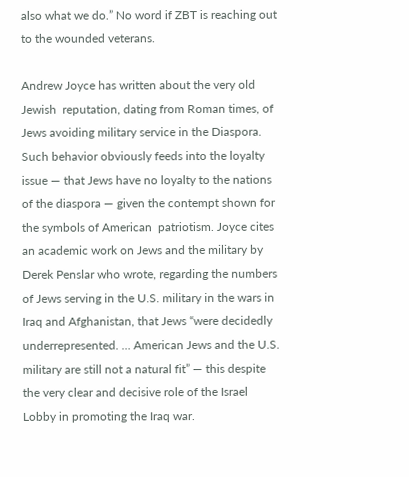also what we do.” No word if ZBT is reaching out to the wounded veterans.

Andrew Joyce has written about the very old  Jewish  reputation, dating from Roman times, of Jews avoiding military service in the Diaspora. Such behavior obviously feeds into the loyalty issue — that Jews have no loyalty to the nations of the diaspora — given the contempt shown for the symbols of American  patriotism. Joyce cites an academic work on Jews and the military by Derek Penslar who wrote, regarding the numbers of Jews serving in the U.S. military in the wars in Iraq and Afghanistan, that Jews “were decidedly underrepresented. … American Jews and the U.S. military are still not a natural fit” — this despite the very clear and decisive role of the Israel Lobby in promoting the Iraq war.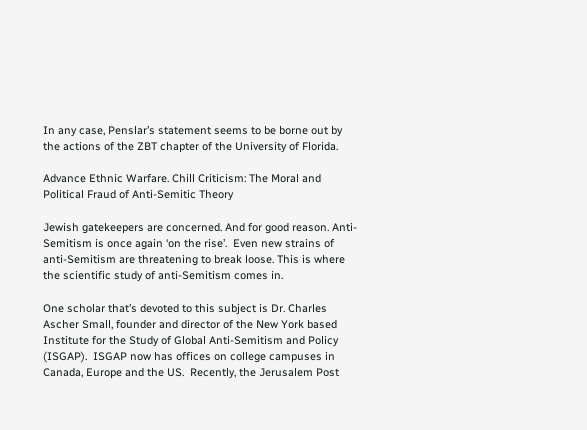In any case, Penslar’s statement seems to be borne out by the actions of the ZBT chapter of the University of Florida.

Advance Ethnic Warfare. Chill Criticism: The Moral and Political Fraud of Anti-Semitic Theory

Jewish gatekeepers are concerned. And for good reason. Anti-Semitism is once again ‘on the rise’.  Even new strains of anti-Semitism are threatening to break loose. This is where the scientific study of anti-Semitism comes in.

One scholar that’s devoted to this subject is Dr. Charles Ascher Small, founder and director of the New York based Institute for the Study of Global Anti-Semitism and Policy (ISGAP).  ISGAP now has offices on college campuses in Canada, Europe and the US.  Recently, the Jerusalem Post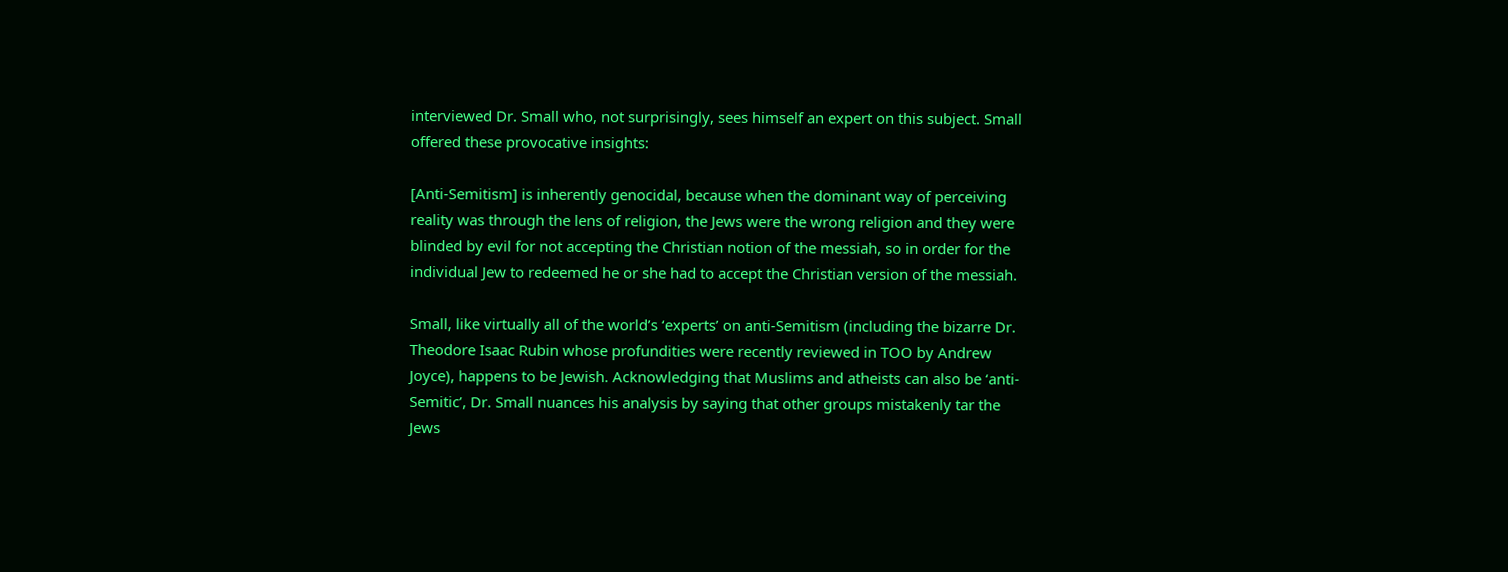interviewed Dr. Small who, not surprisingly, sees himself an expert on this subject. Small offered these provocative insights:

[Anti-Semitism] is inherently genocidal, because when the dominant way of perceiving reality was through the lens of religion, the Jews were the wrong religion and they were blinded by evil for not accepting the Christian notion of the messiah, so in order for the individual Jew to redeemed he or she had to accept the Christian version of the messiah.

Small, like virtually all of the world’s ‘experts’ on anti-Semitism (including the bizarre Dr. Theodore Isaac Rubin whose profundities were recently reviewed in TOO by Andrew Joyce), happens to be Jewish. Acknowledging that Muslims and atheists can also be ‘anti-Semitic’, Dr. Small nuances his analysis by saying that other groups mistakenly tar the Jews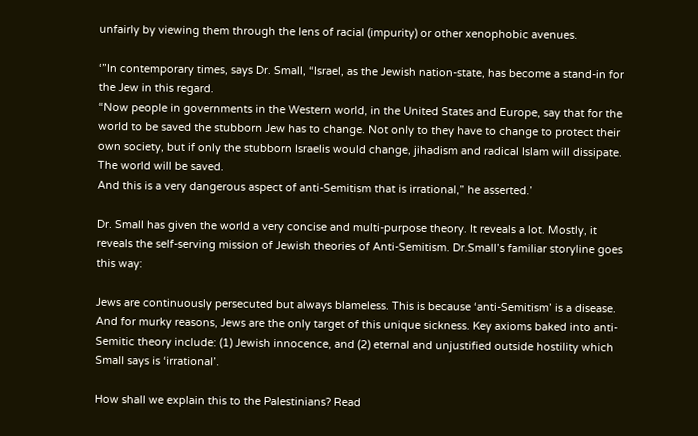unfairly by viewing them through the lens of racial (impurity) or other xenophobic avenues.

‘”In contemporary times, says Dr. Small, “Israel, as the Jewish nation-state, has become a stand-in for the Jew in this regard.
“Now people in governments in the Western world, in the United States and Europe, say that for the world to be saved the stubborn Jew has to change. Not only to they have to change to protect their own society, but if only the stubborn Israelis would change, jihadism and radical Islam will dissipate.
The world will be saved.
And this is a very dangerous aspect of anti-Semitism that is irrational,” he asserted.’

Dr. Small has given the world a very concise and multi-purpose theory. It reveals a lot. Mostly, it reveals the self-serving mission of Jewish theories of Anti-Semitism. Dr.Small’s familiar storyline goes this way:

Jews are continuously persecuted but always blameless. This is because ‘anti-Semitism’ is a disease. And for murky reasons, Jews are the only target of this unique sickness. Key axioms baked into anti-Semitic theory include: (1) Jewish innocence, and (2) eternal and unjustified outside hostility which Small says is ‘irrational’.

How shall we explain this to the Palestinians? Read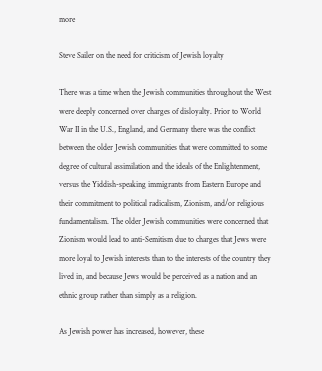more

Steve Sailer on the need for criticism of Jewish loyalty

There was a time when the Jewish communities throughout the West were deeply concerned over charges of disloyalty. Prior to World War II in the U.S., England, and Germany there was the conflict between the older Jewish communities that were committed to some degree of cultural assimilation and the ideals of the Enlightenment, versus the Yiddish-speaking immigrants from Eastern Europe and their commitment to political radicalism, Zionism, and/or religious fundamentalism. The older Jewish communities were concerned that Zionism would lead to anti-Semitism due to charges that Jews were more loyal to Jewish interests than to the interests of the country they lived in, and because Jews would be perceived as a nation and an ethnic group rather than simply as a religion.

As Jewish power has increased, however, these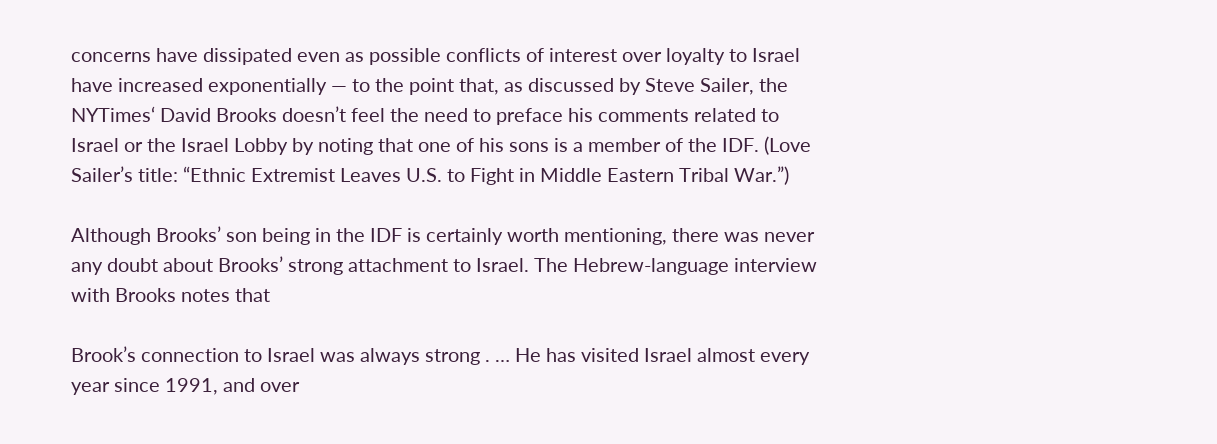concerns have dissipated even as possible conflicts of interest over loyalty to Israel have increased exponentially — to the point that, as discussed by Steve Sailer, the NYTimes‘ David Brooks doesn’t feel the need to preface his comments related to Israel or the Israel Lobby by noting that one of his sons is a member of the IDF. (Love Sailer’s title: “Ethnic Extremist Leaves U.S. to Fight in Middle Eastern Tribal War.”)

Although Brooks’ son being in the IDF is certainly worth mentioning, there was never any doubt about Brooks’ strong attachment to Israel. The Hebrew-language interview with Brooks notes that

Brook’s connection to Israel was always strong . … He has visited Israel almost every year since 1991, and over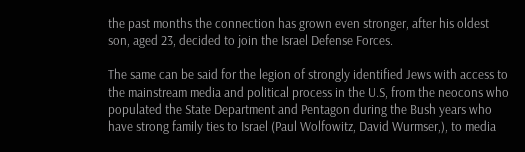the past months the connection has grown even stronger, after his oldest son, aged 23, decided to join the Israel Defense Forces.

The same can be said for the legion of strongly identified Jews with access to the mainstream media and political process in the U.S, from the neocons who populated the State Department and Pentagon during the Bush years who have strong family ties to Israel (Paul Wolfowitz, David Wurmser,), to media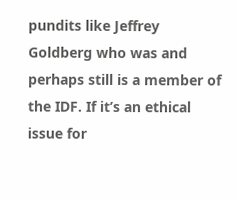pundits like Jeffrey Goldberg who was and perhaps still is a member of the IDF. If it’s an ethical issue for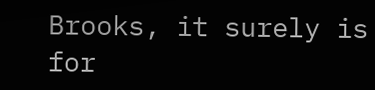Brooks, it surely is for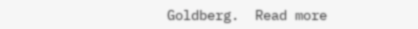Goldberg.  Read more